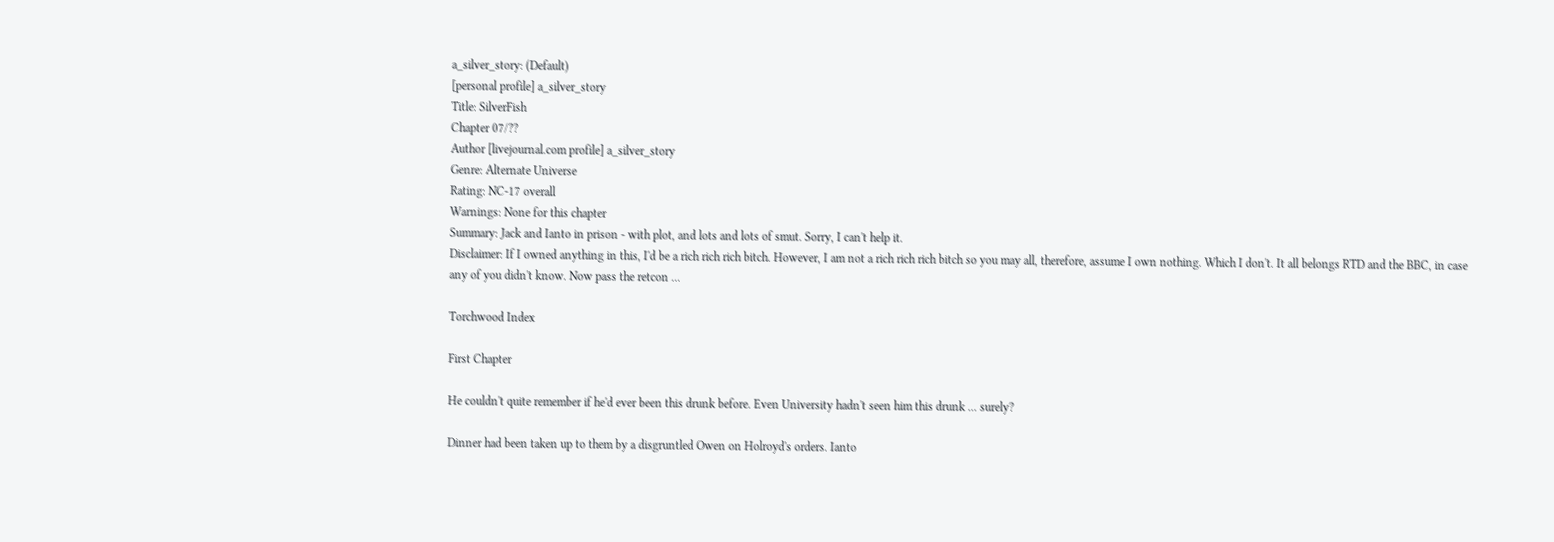a_silver_story: (Default)
[personal profile] a_silver_story
Title: SilverFish
Chapter 07/??
Author [livejournal.com profile] a_silver_story
Genre: Alternate Universe
Rating: NC-17 overall
Warnings: None for this chapter
Summary: Jack and Ianto in prison - with plot, and lots and lots of smut. Sorry, I can't help it.
Disclaimer: If I owned anything in this, I'd be a rich rich rich bitch. However, I am not a rich rich rich bitch so you may all, therefore, assume I own nothing. Which I don't. It all belongs RTD and the BBC, in case any of you didn't know. Now pass the retcon ...

Torchwood Index

First Chapter

He couldn't quite remember if he'd ever been this drunk before. Even University hadn't seen him this drunk ... surely?

Dinner had been taken up to them by a disgruntled Owen on Holroyd's orders. Ianto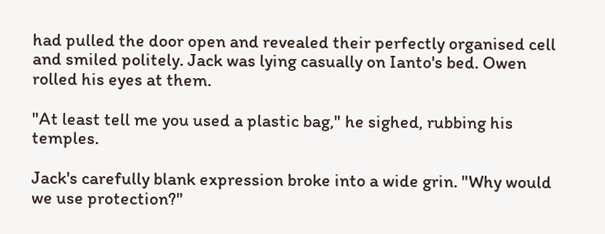had pulled the door open and revealed their perfectly organised cell and smiled politely. Jack was lying casually on Ianto's bed. Owen rolled his eyes at them.

"At least tell me you used a plastic bag," he sighed, rubbing his temples.

Jack's carefully blank expression broke into a wide grin. "Why would we use protection?"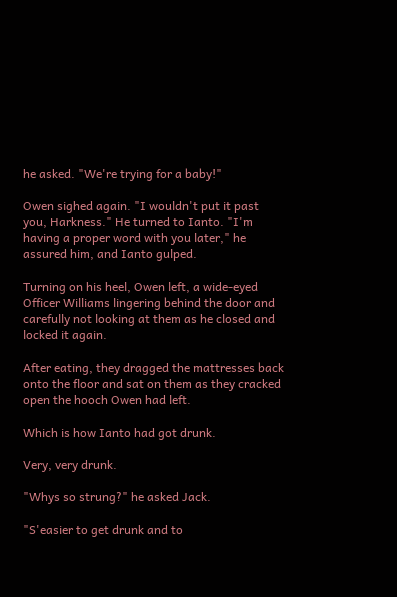he asked. "We're trying for a baby!"

Owen sighed again. "I wouldn't put it past you, Harkness." He turned to Ianto. "I'm having a proper word with you later," he assured him, and Ianto gulped.

Turning on his heel, Owen left, a wide-eyed Officer Williams lingering behind the door and carefully not looking at them as he closed and locked it again.

After eating, they dragged the mattresses back onto the floor and sat on them as they cracked open the hooch Owen had left.

Which is how Ianto had got drunk.

Very, very drunk.

"Whys so strung?" he asked Jack.

"S'easier to get drunk and to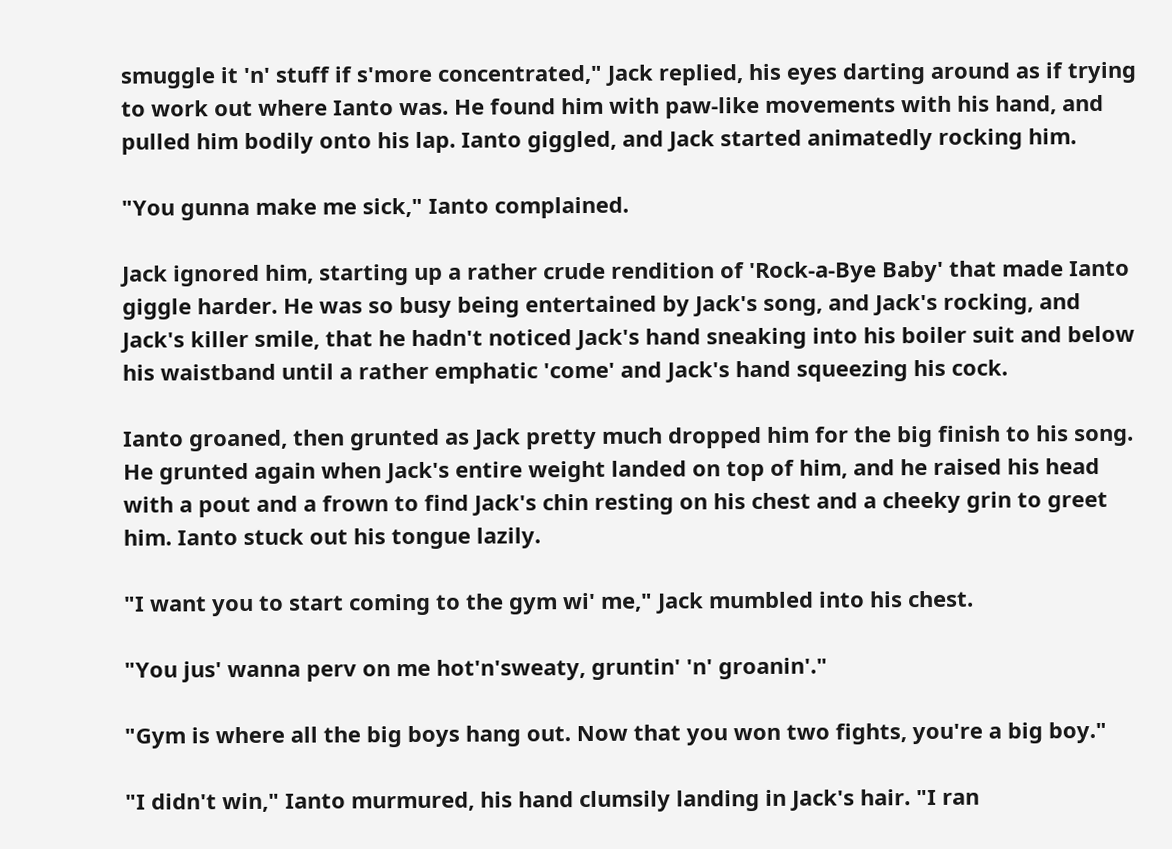smuggle it 'n' stuff if s'more concentrated," Jack replied, his eyes darting around as if trying to work out where Ianto was. He found him with paw-like movements with his hand, and pulled him bodily onto his lap. Ianto giggled, and Jack started animatedly rocking him.

"You gunna make me sick," Ianto complained.

Jack ignored him, starting up a rather crude rendition of 'Rock-a-Bye Baby' that made Ianto giggle harder. He was so busy being entertained by Jack's song, and Jack's rocking, and Jack's killer smile, that he hadn't noticed Jack's hand sneaking into his boiler suit and below his waistband until a rather emphatic 'come' and Jack's hand squeezing his cock.

Ianto groaned, then grunted as Jack pretty much dropped him for the big finish to his song. He grunted again when Jack's entire weight landed on top of him, and he raised his head with a pout and a frown to find Jack's chin resting on his chest and a cheeky grin to greet him. Ianto stuck out his tongue lazily.

"I want you to start coming to the gym wi' me," Jack mumbled into his chest.

"You jus' wanna perv on me hot'n'sweaty, gruntin' 'n' groanin'."

"Gym is where all the big boys hang out. Now that you won two fights, you're a big boy."

"I didn't win," Ianto murmured, his hand clumsily landing in Jack's hair. "I ran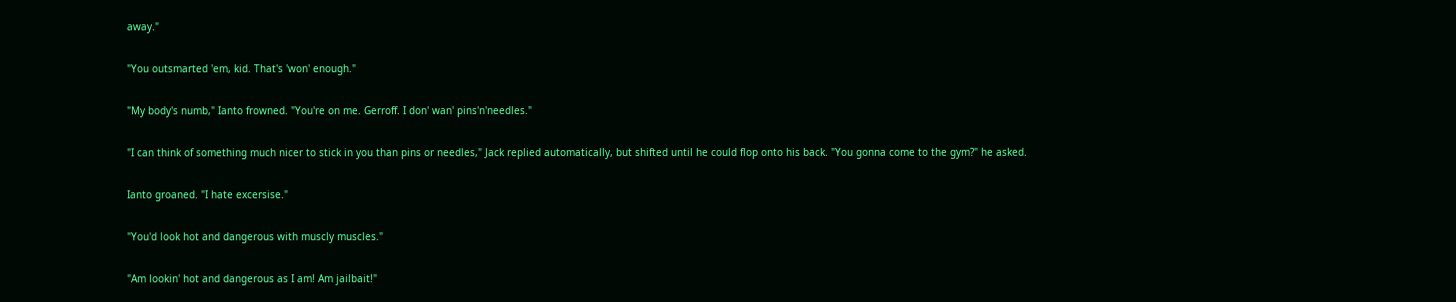away."

"You outsmarted 'em, kid. That's 'won' enough."

"My body's numb," Ianto frowned. "You're on me. Gerroff. I don' wan' pins'n'needles."

"I can think of something much nicer to stick in you than pins or needles," Jack replied automatically, but shifted until he could flop onto his back. "You gonna come to the gym?" he asked.

Ianto groaned. "I hate excersise."

"You'd look hot and dangerous with muscly muscles."

"Am lookin' hot and dangerous as I am! Am jailbait!"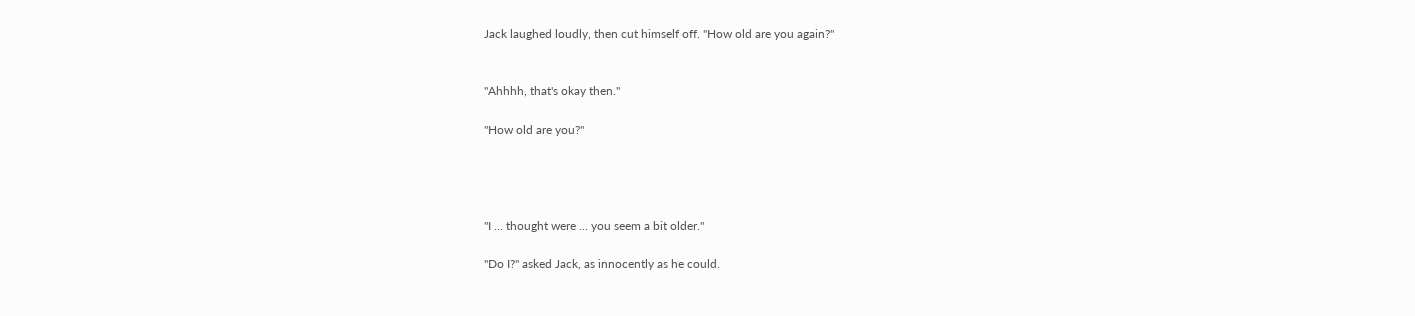Jack laughed loudly, then cut himself off. "How old are you again?"


"Ahhhh, that's okay then."

"How old are you?"




"I ... thought were ... you seem a bit older."

"Do I?" asked Jack, as innocently as he could.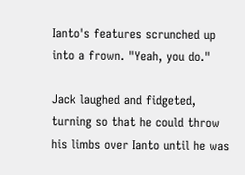Ianto's features scrunched up into a frown. "Yeah, you do."

Jack laughed and fidgeted, turning so that he could throw his limbs over Ianto until he was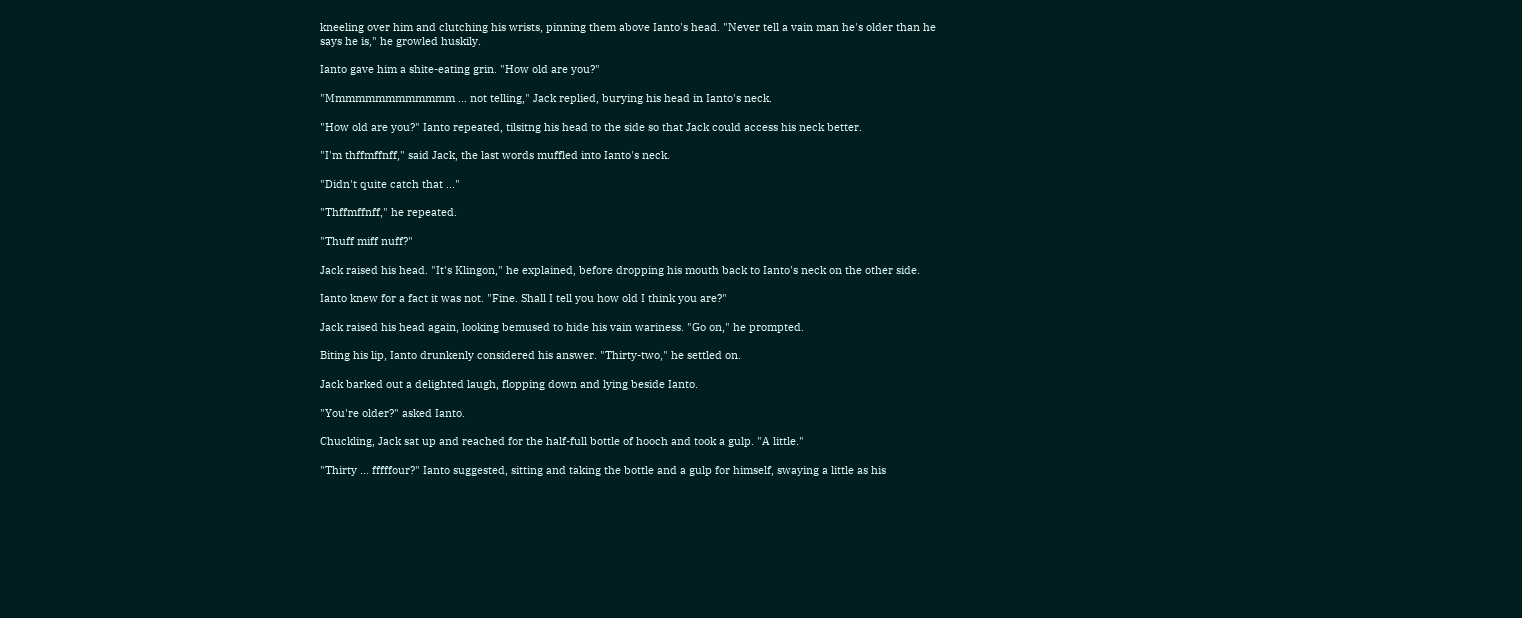kneeling over him and clutching his wrists, pinning them above Ianto's head. "Never tell a vain man he's older than he says he is," he growled huskily.

Ianto gave him a shite-eating grin. "How old are you?"

"Mmmmmmmmmmmmm ... not telling," Jack replied, burying his head in Ianto's neck.

"How old are you?" Ianto repeated, tilsitng his head to the side so that Jack could access his neck better.

"I'm thffmffnff," said Jack, the last words muffled into Ianto's neck.

"Didn't quite catch that ..."

"Thffmffnff," he repeated.

"Thuff miff nuff?"

Jack raised his head. "It's Klingon," he explained, before dropping his mouth back to Ianto's neck on the other side.

Ianto knew for a fact it was not. "Fine. Shall I tell you how old I think you are?"

Jack raised his head again, looking bemused to hide his vain wariness. "Go on," he prompted.

Biting his lip, Ianto drunkenly considered his answer. "Thirty-two," he settled on.

Jack barked out a delighted laugh, flopping down and lying beside Ianto.

"You're older?" asked Ianto.

Chuckling, Jack sat up and reached for the half-full bottle of hooch and took a gulp. "A little."

"Thirty ... fffffour?" Ianto suggested, sitting and taking the bottle and a gulp for himself, swaying a little as his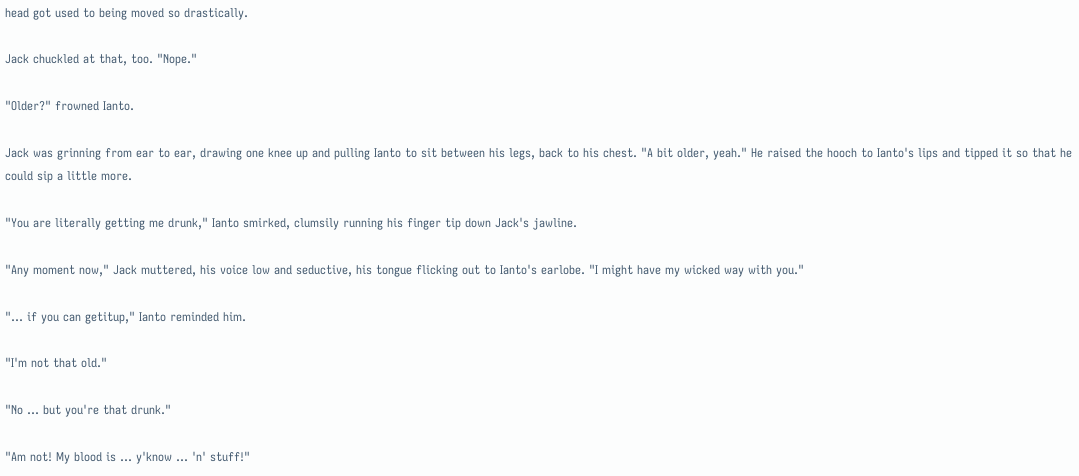head got used to being moved so drastically.

Jack chuckled at that, too. "Nope."

"Older?" frowned Ianto.

Jack was grinning from ear to ear, drawing one knee up and pulling Ianto to sit between his legs, back to his chest. "A bit older, yeah." He raised the hooch to Ianto's lips and tipped it so that he could sip a little more.

"You are literally getting me drunk," Ianto smirked, clumsily running his finger tip down Jack's jawline.

"Any moment now," Jack muttered, his voice low and seductive, his tongue flicking out to Ianto's earlobe. "I might have my wicked way with you."

"... if you can getitup," Ianto reminded him.

"I'm not that old."

"No ... but you're that drunk."

"Am not! My blood is ... y'know ... 'n' stuff!"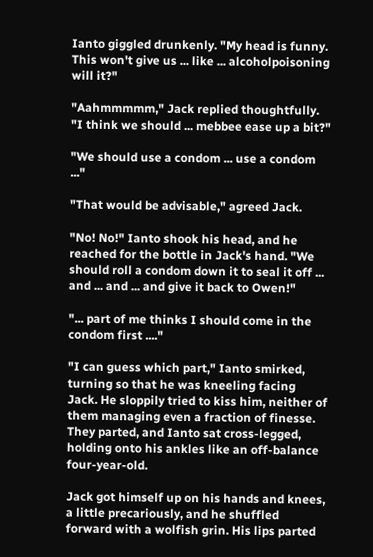Ianto giggled drunkenly. "My head is funny. This won't give us ... like ... alcoholpoisoning will it?"

"Aahmmmmm," Jack replied thoughtfully. "I think we should ... mebbee ease up a bit?"

"We should use a condom ... use a condom ..."

"That would be advisable," agreed Jack.

"No! No!" Ianto shook his head, and he reached for the bottle in Jack's hand. "We should roll a condom down it to seal it off ... and ... and ... and give it back to Owen!"

"... part of me thinks I should come in the condom first ...."

"I can guess which part," Ianto smirked, turning so that he was kneeling facing Jack. He sloppily tried to kiss him, neither of them managing even a fraction of finesse. They parted, and Ianto sat cross-legged, holding onto his ankles like an off-balance four-year-old.

Jack got himself up on his hands and knees, a little precariously, and he shuffled forward with a wolfish grin. His lips parted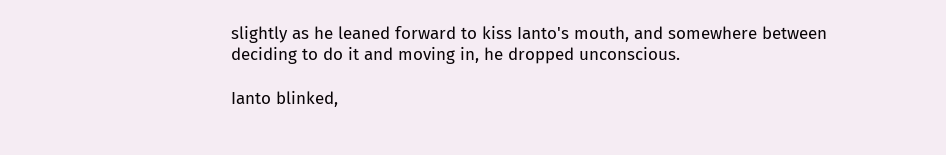slightly as he leaned forward to kiss Ianto's mouth, and somewhere between deciding to do it and moving in, he dropped unconscious.

Ianto blinked,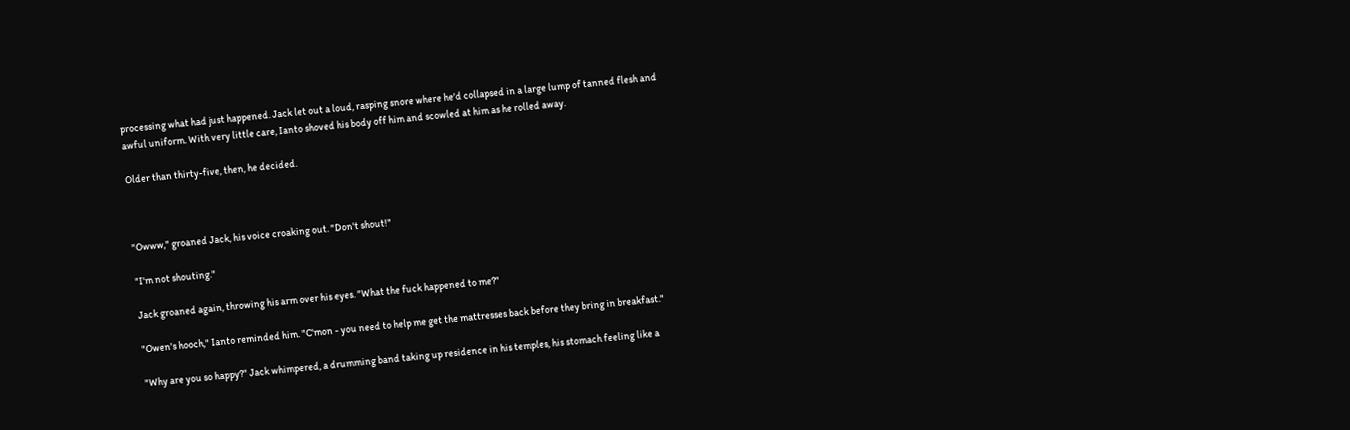processing what had just happened. Jack let out a loud, rasping snore where he'd collapsed in a large lump of tanned flesh and awful uniform. With very little care, Ianto shoved his body off him and scowled at him as he rolled away.

Older than thirty-five, then, he decided.



"Owww," groaned Jack, his voice croaking out. "Don't shout!"

"I'm not shouting."

Jack groaned again, throwing his arm over his eyes. "What the fuck happened to me?"

"Owen's hooch," Ianto reminded him. "C'mon - you need to help me get the mattresses back before they bring in breakfast."

"Why are you so happy?" Jack whimpered, a drumming band taking up residence in his temples, his stomach feeling like a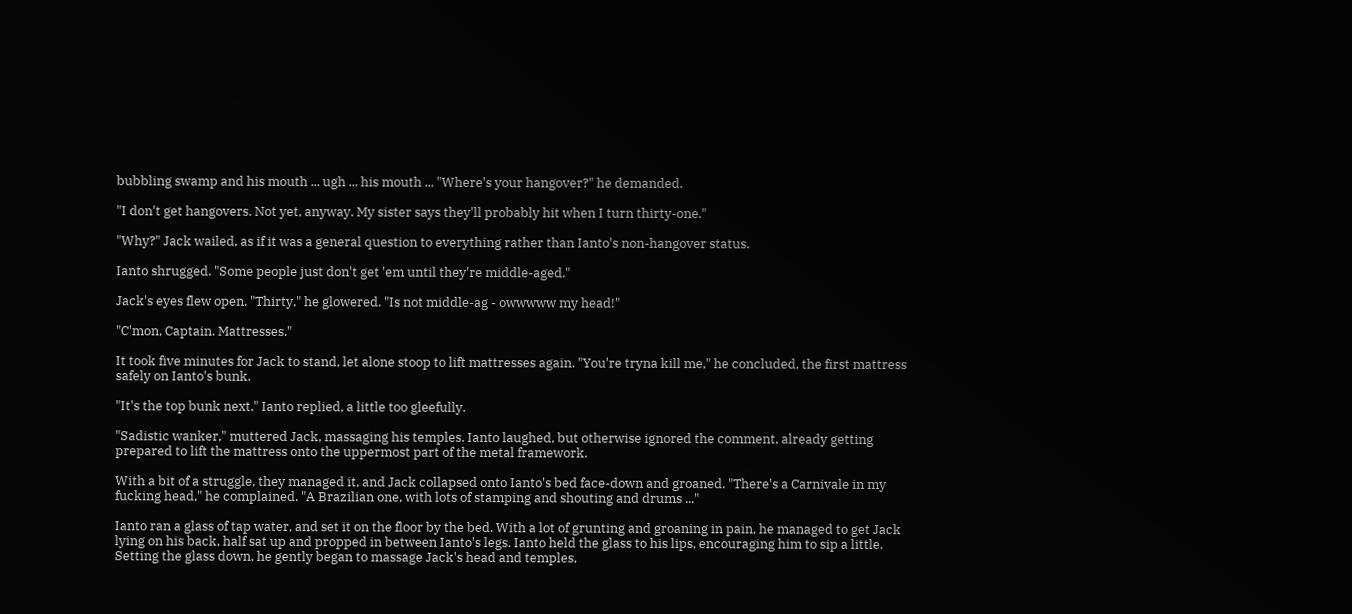bubbling swamp and his mouth ... ugh ... his mouth ... "Where's your hangover?" he demanded.

"I don't get hangovers. Not yet, anyway. My sister says they'll probably hit when I turn thirty-one."

"Why?" Jack wailed, as if it was a general question to everything rather than Ianto's non-hangover status.

Ianto shrugged. "Some people just don't get 'em until they're middle-aged."

Jack's eyes flew open. "Thirty," he glowered. "Is not middle-ag - owwwww my head!"

"C'mon, Captain. Mattresses."

It took five minutes for Jack to stand, let alone stoop to lift mattresses again. "You're tryna kill me," he concluded, the first mattress safely on Ianto's bunk.

"It's the top bunk next," Ianto replied, a little too gleefully.

"Sadistic wanker," muttered Jack, massaging his temples. Ianto laughed, but otherwise ignored the comment, already getting prepared to lift the mattress onto the uppermost part of the metal framework.

With a bit of a struggle, they managed it, and Jack collapsed onto Ianto's bed face-down and groaned. "There's a Carnivale in my fucking head," he complained. "A Brazilian one, with lots of stamping and shouting and drums ..."

Ianto ran a glass of tap water, and set it on the floor by the bed. With a lot of grunting and groaning in pain, he managed to get Jack lying on his back, half sat up and propped in between Ianto's legs. Ianto held the glass to his lips, encouraging him to sip a little. Setting the glass down, he gently began to massage Jack's head and temples,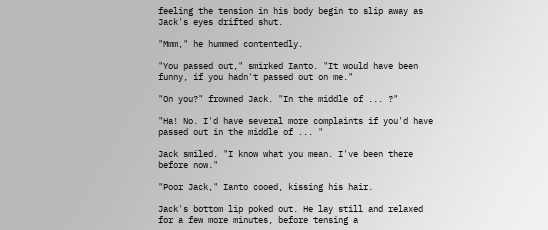feeling the tension in his body begin to slip away as Jack's eyes drifted shut.

"Mmm," he hummed contentedly.

"You passed out," smirked Ianto. "It would have been funny, if you hadn't passed out on me."

"On you?" frowned Jack. "In the middle of ... ?"

"Ha! No. I'd have several more complaints if you'd have passed out in the middle of ... "

Jack smiled. "I know what you mean. I've been there before now."

"Poor Jack," Ianto cooed, kissing his hair.

Jack's bottom lip poked out. He lay still and relaxed for a few more minutes, before tensing a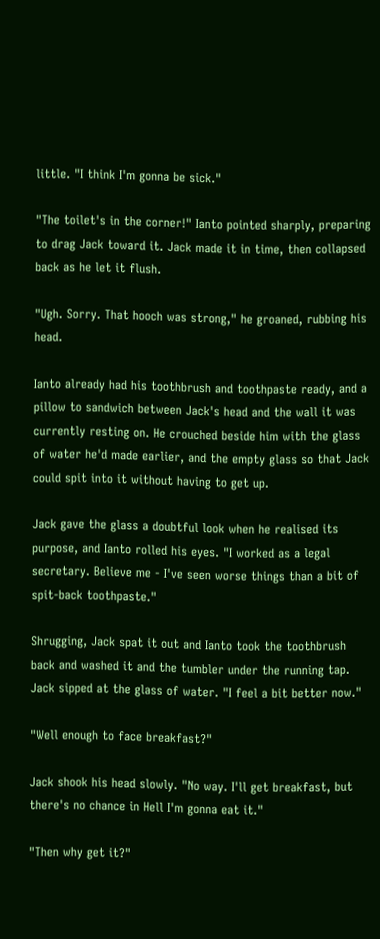little. "I think I'm gonna be sick."

"The toilet's in the corner!" Ianto pointed sharply, preparing to drag Jack toward it. Jack made it in time, then collapsed back as he let it flush.

"Ugh. Sorry. That hooch was strong," he groaned, rubbing his head.

Ianto already had his toothbrush and toothpaste ready, and a pillow to sandwich between Jack's head and the wall it was currently resting on. He crouched beside him with the glass of water he'd made earlier, and the empty glass so that Jack could spit into it without having to get up.

Jack gave the glass a doubtful look when he realised its purpose, and Ianto rolled his eyes. "I worked as a legal secretary. Believe me - I've seen worse things than a bit of spit-back toothpaste."

Shrugging, Jack spat it out and Ianto took the toothbrush back and washed it and the tumbler under the running tap. Jack sipped at the glass of water. "I feel a bit better now."

"Well enough to face breakfast?"

Jack shook his head slowly. "No way. I'll get breakfast, but there's no chance in Hell I'm gonna eat it."

"Then why get it?"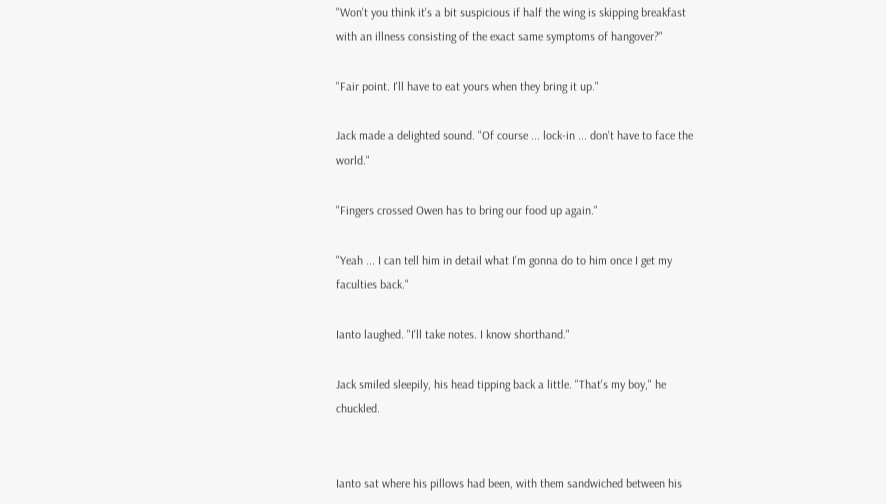"Won't you think it's a bit suspicious if half the wing is skipping breakfast with an illness consisting of the exact same symptoms of hangover?"

"Fair point. I'll have to eat yours when they bring it up."

Jack made a delighted sound. "Of course ... lock-in ... don't have to face the world."

"Fingers crossed Owen has to bring our food up again."

"Yeah ... I can tell him in detail what I'm gonna do to him once I get my faculties back."

Ianto laughed. "I'll take notes. I know shorthand."

Jack smiled sleepily, his head tipping back a little. "That's my boy," he chuckled.


Ianto sat where his pillows had been, with them sandwiched between his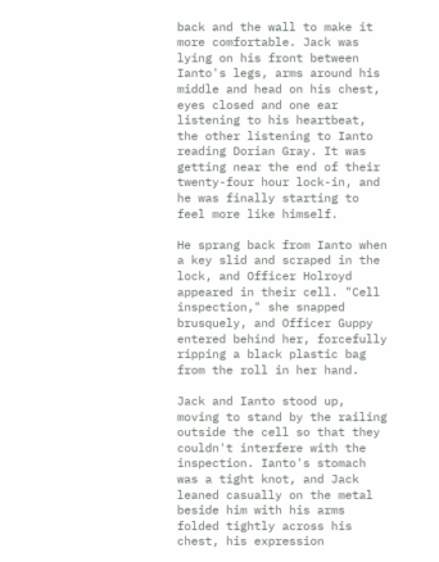back and the wall to make it more comfortable. Jack was lying on his front between Ianto's legs, arms around his middle and head on his chest, eyes closed and one ear listening to his heartbeat, the other listening to Ianto reading Dorian Gray. It was getting near the end of their twenty-four hour lock-in, and he was finally starting to feel more like himself.

He sprang back from Ianto when a key slid and scraped in the lock, and Officer Holroyd appeared in their cell. "Cell inspection," she snapped brusquely, and Officer Guppy entered behind her, forcefully ripping a black plastic bag from the roll in her hand.

Jack and Ianto stood up, moving to stand by the railing outside the cell so that they couldn't interfere with the inspection. Ianto's stomach was a tight knot, and Jack leaned casually on the metal beside him with his arms folded tightly across his chest, his expression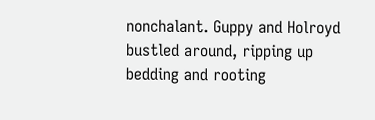nonchalant. Guppy and Holroyd bustled around, ripping up bedding and rooting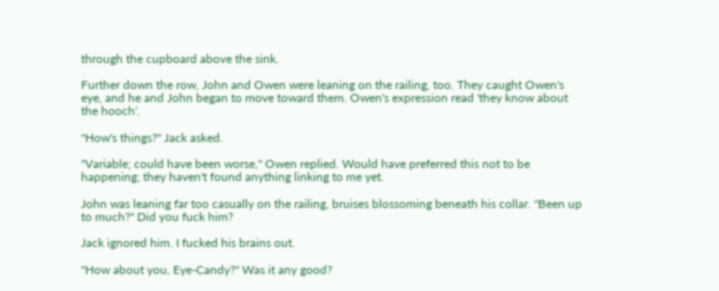through the cupboard above the sink.

Further down the row, John and Owen were leaning on the railing, too. They caught Owen's eye, and he and John began to move toward them. Owen's expression read 'they know about the hooch'.

"How's things?" Jack asked.

"Variable; could have been worse," Owen replied. Would have preferred this not to be happening; they haven't found anything linking to me yet.

John was leaning far too casually on the railing, bruises blossoming beneath his collar. "Been up to much?" Did you fuck him?

Jack ignored him. I fucked his brains out.

"How about you, Eye-Candy?" Was it any good?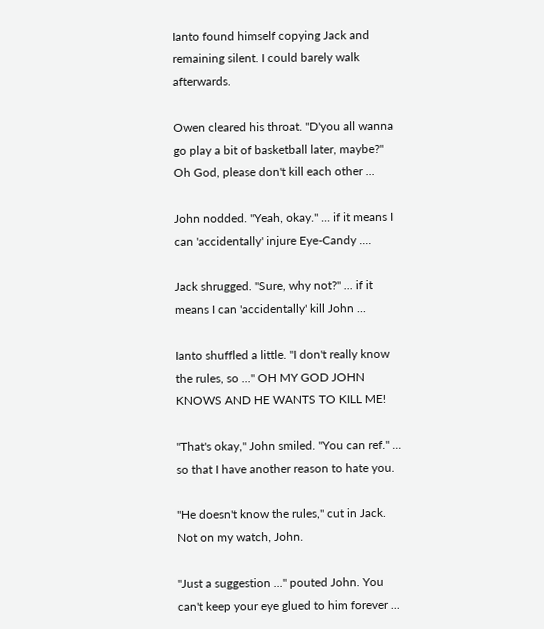Ianto found himself copying Jack and remaining silent. I could barely walk afterwards.

Owen cleared his throat. "D'you all wanna go play a bit of basketball later, maybe?" Oh God, please don't kill each other ...

John nodded. "Yeah, okay." ... if it means I can 'accidentally' injure Eye-Candy ....

Jack shrugged. "Sure, why not?" ... if it means I can 'accidentally' kill John ...

Ianto shuffled a little. "I don't really know the rules, so ..." OH MY GOD JOHN KNOWS AND HE WANTS TO KILL ME!

"That's okay," John smiled. "You can ref." ... so that I have another reason to hate you.

"He doesn't know the rules," cut in Jack. Not on my watch, John.

"Just a suggestion ..." pouted John. You can't keep your eye glued to him forever ...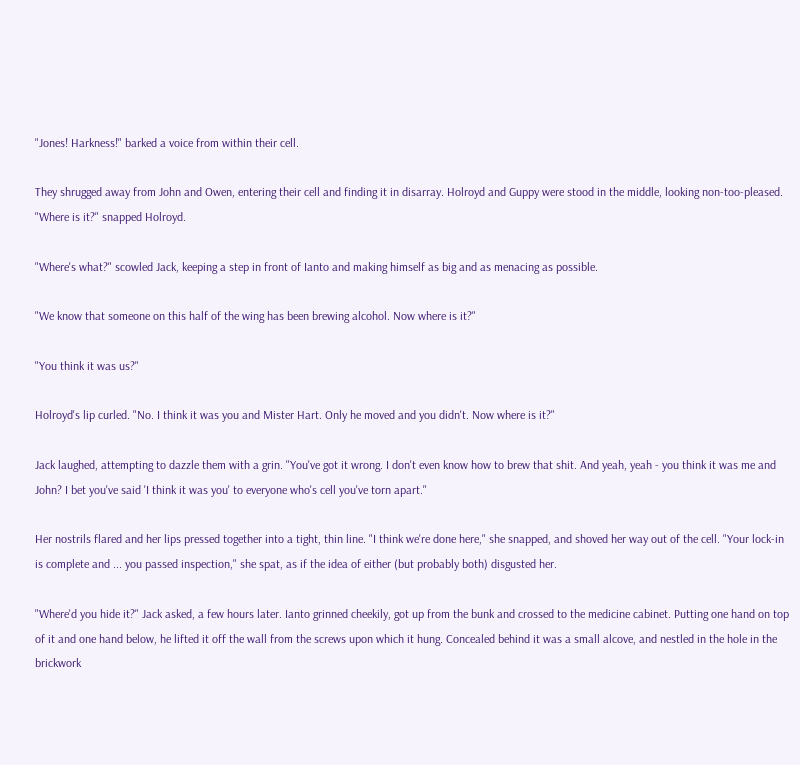"Jones! Harkness!" barked a voice from within their cell.

They shrugged away from John and Owen, entering their cell and finding it in disarray. Holroyd and Guppy were stood in the middle, looking non-too-pleased. "Where is it?" snapped Holroyd.

"Where's what?" scowled Jack, keeping a step in front of Ianto and making himself as big and as menacing as possible.

"We know that someone on this half of the wing has been brewing alcohol. Now where is it?"

"You think it was us?"

Holroyd's lip curled. "No. I think it was you and Mister Hart. Only he moved and you didn't. Now where is it?"

Jack laughed, attempting to dazzle them with a grin. "You've got it wrong. I don't even know how to brew that shit. And yeah, yeah - you think it was me and John? I bet you've said 'I think it was you' to everyone who's cell you've torn apart."

Her nostrils flared and her lips pressed together into a tight, thin line. "I think we're done here," she snapped, and shoved her way out of the cell. "Your lock-in is complete and ... you passed inspection," she spat, as if the idea of either (but probably both) disgusted her.

"Where'd you hide it?" Jack asked, a few hours later. Ianto grinned cheekily, got up from the bunk and crossed to the medicine cabinet. Putting one hand on top of it and one hand below, he lifted it off the wall from the screws upon which it hung. Concealed behind it was a small alcove, and nestled in the hole in the brickwork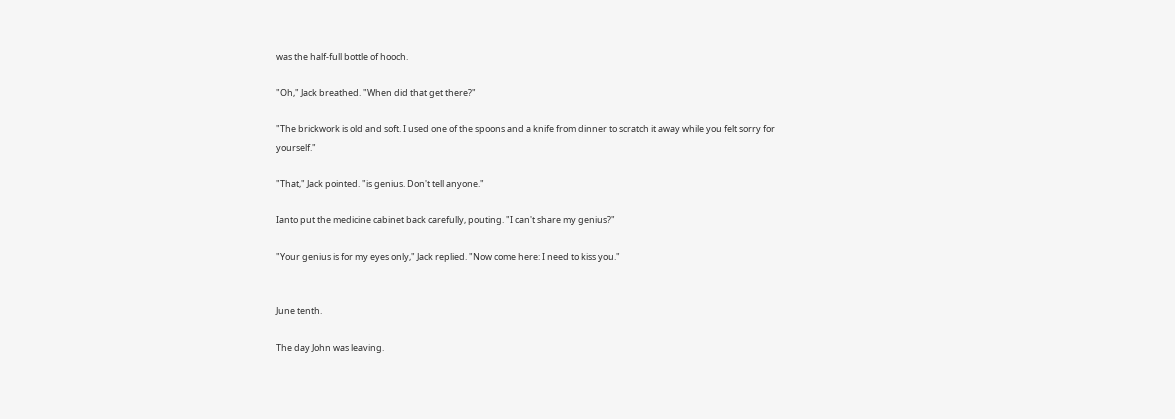was the half-full bottle of hooch.

"Oh," Jack breathed. "When did that get there?"

"The brickwork is old and soft. I used one of the spoons and a knife from dinner to scratch it away while you felt sorry for yourself."

"That," Jack pointed. "is genius. Don't tell anyone."

Ianto put the medicine cabinet back carefully, pouting. "I can't share my genius?"

"Your genius is for my eyes only," Jack replied. "Now come here: I need to kiss you."


June tenth.

The day John was leaving.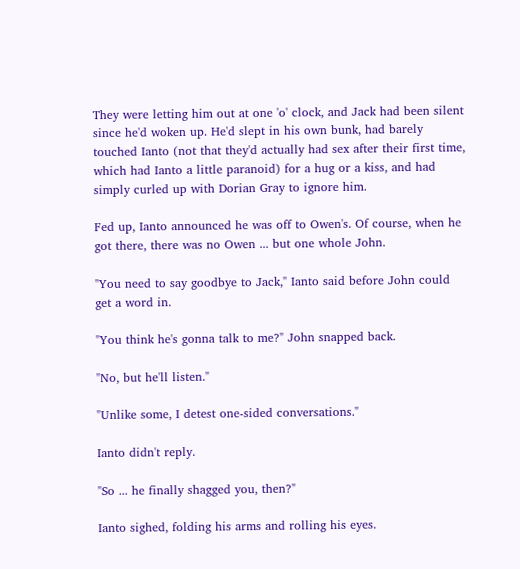They were letting him out at one 'o' clock, and Jack had been silent since he'd woken up. He'd slept in his own bunk, had barely touched Ianto (not that they'd actually had sex after their first time, which had Ianto a little paranoid) for a hug or a kiss, and had simply curled up with Dorian Gray to ignore him.

Fed up, Ianto announced he was off to Owen's. Of course, when he got there, there was no Owen ... but one whole John.

"You need to say goodbye to Jack," Ianto said before John could get a word in.

"You think he's gonna talk to me?" John snapped back.

"No, but he'll listen."

"Unlike some, I detest one-sided conversations."

Ianto didn't reply.

"So ... he finally shagged you, then?"

Ianto sighed, folding his arms and rolling his eyes.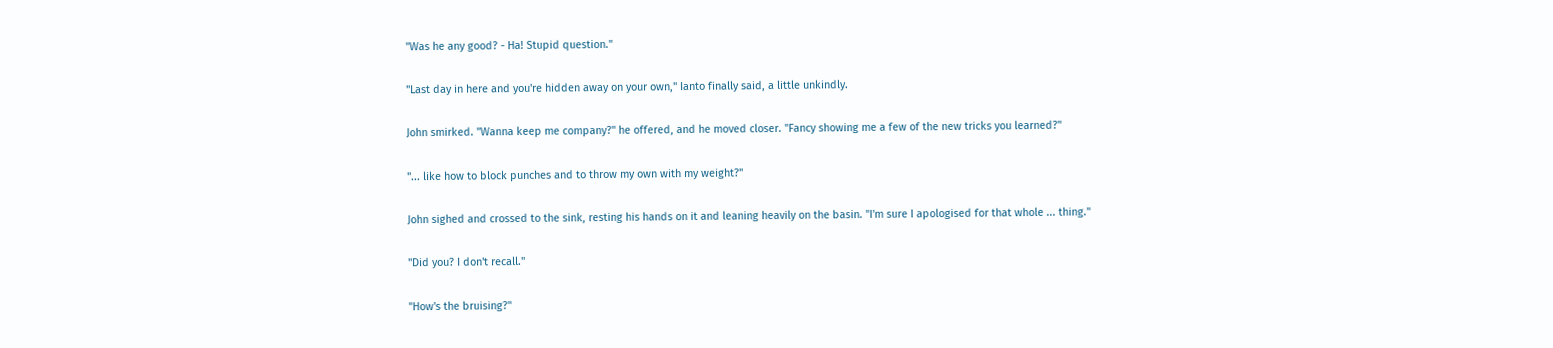"Was he any good? - Ha! Stupid question."

"Last day in here and you're hidden away on your own," Ianto finally said, a little unkindly.

John smirked. "Wanna keep me company?" he offered, and he moved closer. "Fancy showing me a few of the new tricks you learned?"

"... like how to block punches and to throw my own with my weight?"

John sighed and crossed to the sink, resting his hands on it and leaning heavily on the basin. "I'm sure I apologised for that whole ... thing."

"Did you? I don't recall."

"How's the bruising?"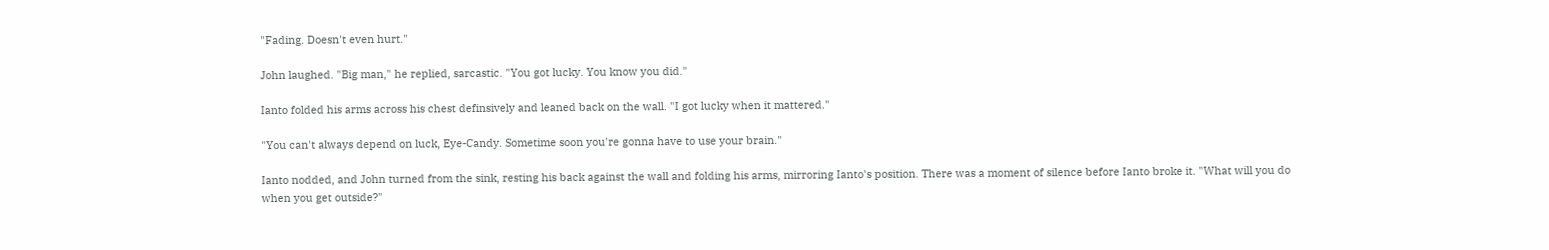"Fading. Doesn't even hurt."

John laughed. "Big man," he replied, sarcastic. "You got lucky. You know you did."

Ianto folded his arms across his chest definsively and leaned back on the wall. "I got lucky when it mattered."

"You can't always depend on luck, Eye-Candy. Sometime soon you're gonna have to use your brain."

Ianto nodded, and John turned from the sink, resting his back against the wall and folding his arms, mirroring Ianto's position. There was a moment of silence before Ianto broke it. "What will you do when you get outside?"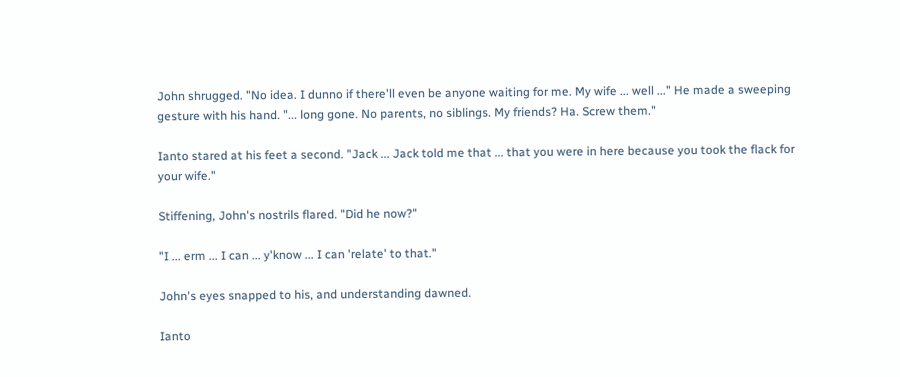John shrugged. "No idea. I dunno if there'll even be anyone waiting for me. My wife ... well ..." He made a sweeping gesture with his hand. "... long gone. No parents, no siblings. My friends? Ha. Screw them."

Ianto stared at his feet a second. "Jack ... Jack told me that ... that you were in here because you took the flack for your wife."

Stiffening, John's nostrils flared. "Did he now?"

"I ... erm ... I can ... y'know ... I can 'relate' to that."

John's eyes snapped to his, and understanding dawned.

Ianto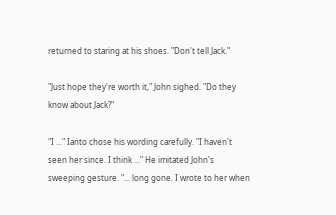returned to staring at his shoes. "Don't tell Jack."

"Just hope they're worth it," John sighed. "Do they know about Jack?"

"I ..." Ianto chose his wording carefully. "I haven't seen her since. I think ..." He imitated John's sweeping gesture. "... long gone. I wrote to her when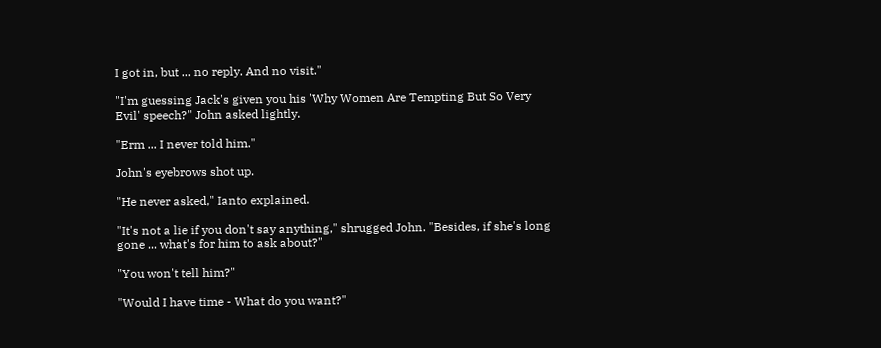I got in, but ... no reply. And no visit."

"I'm guessing Jack's given you his 'Why Women Are Tempting But So Very Evil' speech?" John asked lightly.

"Erm ... I never told him."

John's eyebrows shot up.

"He never asked," Ianto explained.

"It's not a lie if you don't say anything," shrugged John. "Besides, if she's long gone ... what's for him to ask about?"

"You won't tell him?"

"Would I have time - What do you want?"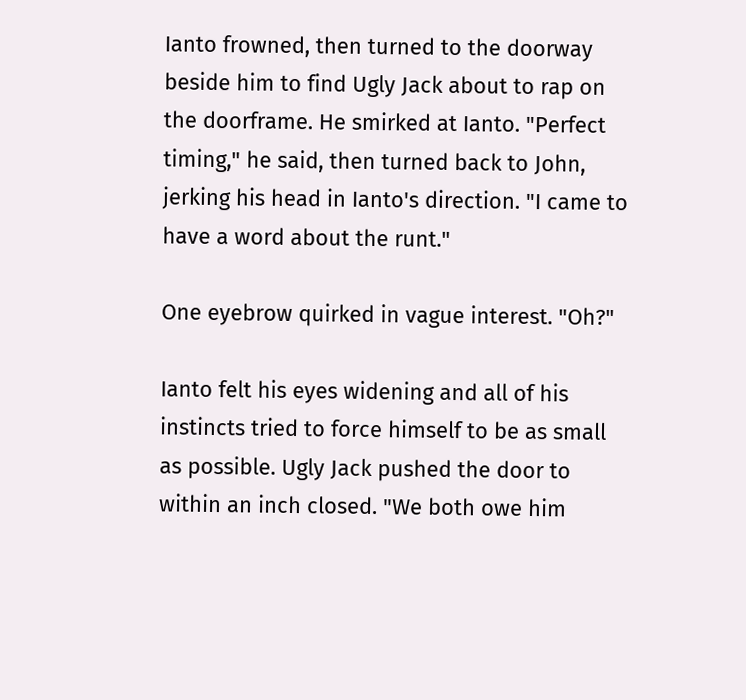Ianto frowned, then turned to the doorway beside him to find Ugly Jack about to rap on the doorframe. He smirked at Ianto. "Perfect timing," he said, then turned back to John, jerking his head in Ianto's direction. "I came to have a word about the runt."

One eyebrow quirked in vague interest. "Oh?"

Ianto felt his eyes widening and all of his instincts tried to force himself to be as small as possible. Ugly Jack pushed the door to within an inch closed. "We both owe him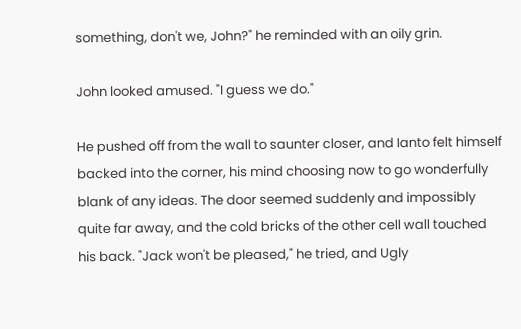something, don't we, John?" he reminded with an oily grin.

John looked amused. "I guess we do."

He pushed off from the wall to saunter closer, and Ianto felt himself backed into the corner, his mind choosing now to go wonderfully blank of any ideas. The door seemed suddenly and impossibly quite far away, and the cold bricks of the other cell wall touched his back. "Jack won't be pleased," he tried, and Ugly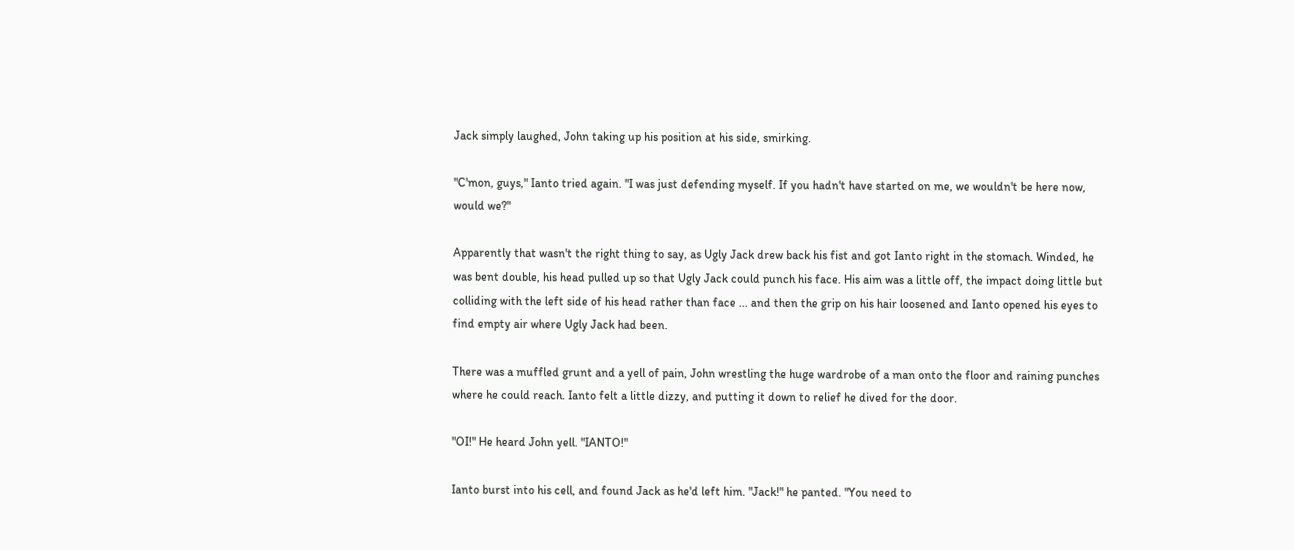Jack simply laughed, John taking up his position at his side, smirking.

"C'mon, guys," Ianto tried again. "I was just defending myself. If you hadn't have started on me, we wouldn't be here now, would we?"

Apparently that wasn't the right thing to say, as Ugly Jack drew back his fist and got Ianto right in the stomach. Winded, he was bent double, his head pulled up so that Ugly Jack could punch his face. His aim was a little off, the impact doing little but colliding with the left side of his head rather than face ... and then the grip on his hair loosened and Ianto opened his eyes to find empty air where Ugly Jack had been.

There was a muffled grunt and a yell of pain, John wrestling the huge wardrobe of a man onto the floor and raining punches where he could reach. Ianto felt a little dizzy, and putting it down to relief he dived for the door.

"OI!" He heard John yell. "IANTO!"

Ianto burst into his cell, and found Jack as he'd left him. "Jack!" he panted. "You need to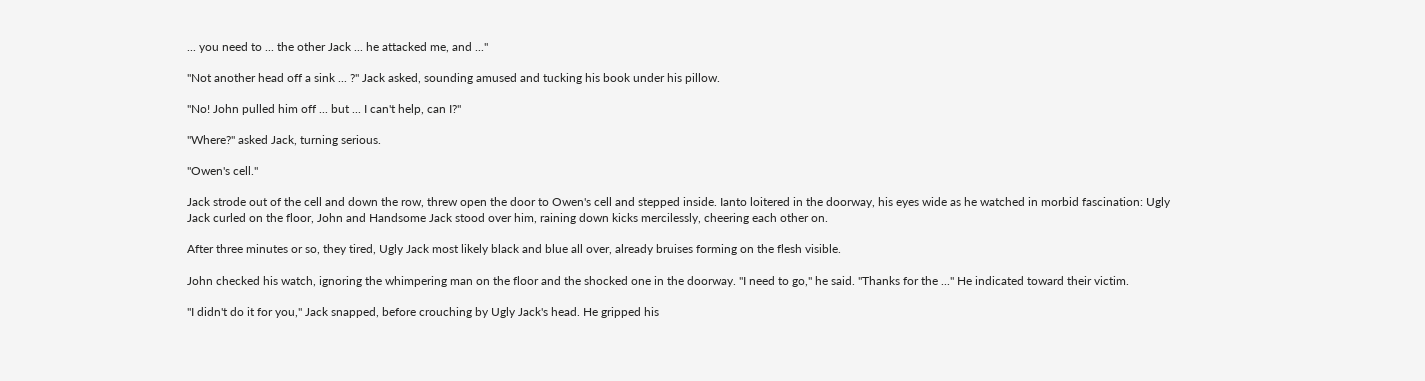... you need to ... the other Jack ... he attacked me, and ..."

"Not another head off a sink ... ?" Jack asked, sounding amused and tucking his book under his pillow.

"No! John pulled him off ... but ... I can't help, can I?"

"Where?" asked Jack, turning serious.

"Owen's cell."

Jack strode out of the cell and down the row, threw open the door to Owen's cell and stepped inside. Ianto loitered in the doorway, his eyes wide as he watched in morbid fascination: Ugly Jack curled on the floor, John and Handsome Jack stood over him, raining down kicks mercilessly, cheering each other on.

After three minutes or so, they tired, Ugly Jack most likely black and blue all over, already bruises forming on the flesh visible.

John checked his watch, ignoring the whimpering man on the floor and the shocked one in the doorway. "I need to go," he said. "Thanks for the ..." He indicated toward their victim.

"I didn't do it for you," Jack snapped, before crouching by Ugly Jack's head. He gripped his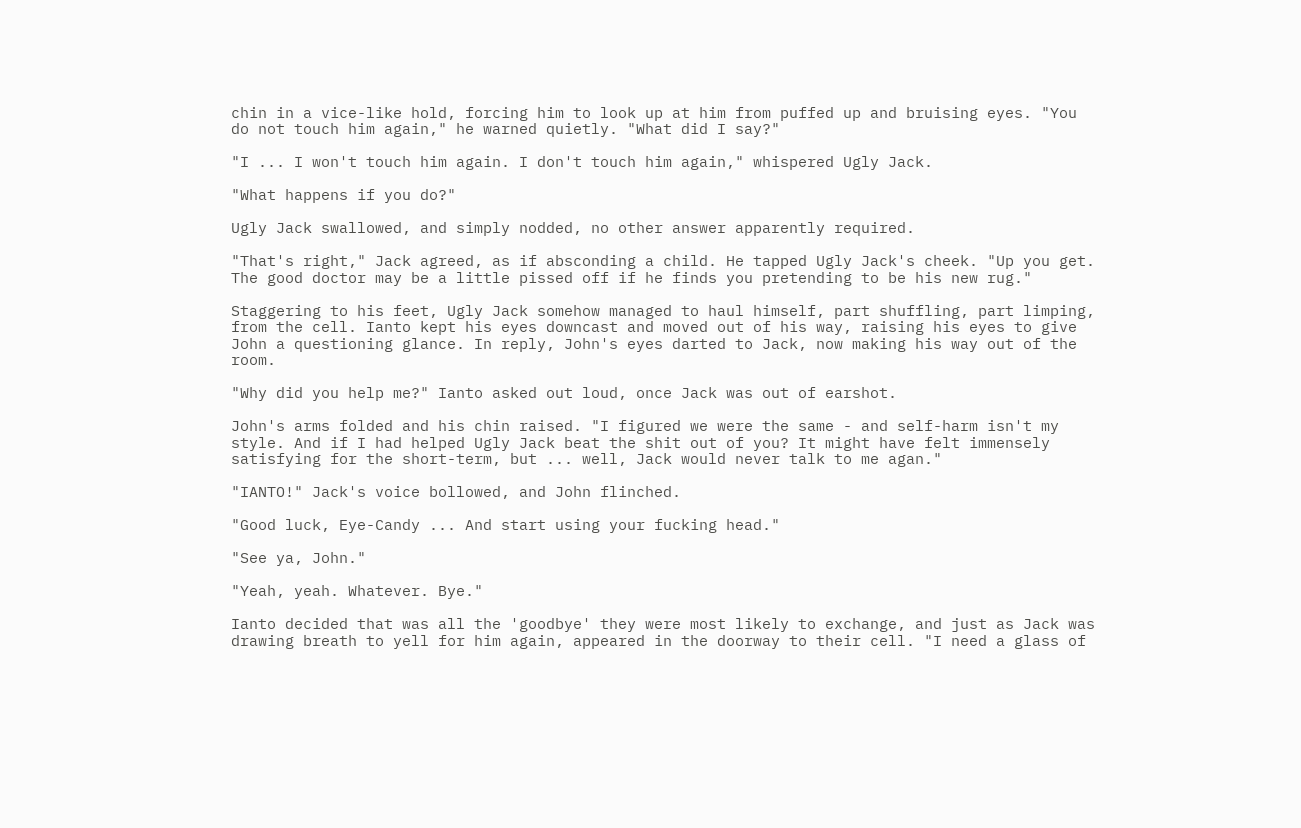chin in a vice-like hold, forcing him to look up at him from puffed up and bruising eyes. "You do not touch him again," he warned quietly. "What did I say?"

"I ... I won't touch him again. I don't touch him again," whispered Ugly Jack.

"What happens if you do?"

Ugly Jack swallowed, and simply nodded, no other answer apparently required.

"That's right," Jack agreed, as if absconding a child. He tapped Ugly Jack's cheek. "Up you get. The good doctor may be a little pissed off if he finds you pretending to be his new rug."

Staggering to his feet, Ugly Jack somehow managed to haul himself, part shuffling, part limping, from the cell. Ianto kept his eyes downcast and moved out of his way, raising his eyes to give John a questioning glance. In reply, John's eyes darted to Jack, now making his way out of the room.

"Why did you help me?" Ianto asked out loud, once Jack was out of earshot.

John's arms folded and his chin raised. "I figured we were the same - and self-harm isn't my style. And if I had helped Ugly Jack beat the shit out of you? It might have felt immensely satisfying for the short-term, but ... well, Jack would never talk to me agan."

"IANTO!" Jack's voice bollowed, and John flinched.

"Good luck, Eye-Candy ... And start using your fucking head."

"See ya, John."

"Yeah, yeah. Whatever. Bye."

Ianto decided that was all the 'goodbye' they were most likely to exchange, and just as Jack was drawing breath to yell for him again, appeared in the doorway to their cell. "I need a glass of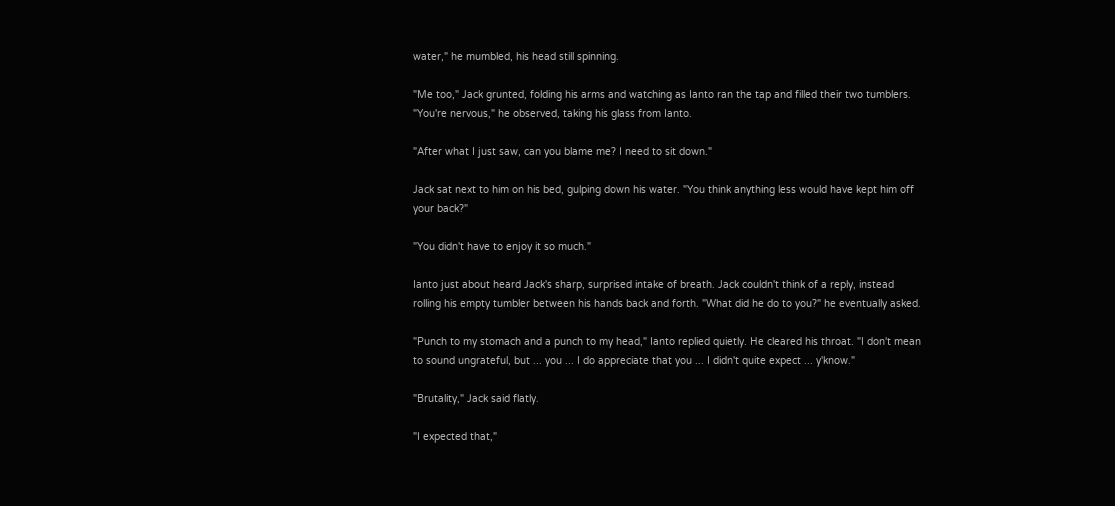water," he mumbled, his head still spinning.

"Me too," Jack grunted, folding his arms and watching as Ianto ran the tap and filled their two tumblers. "You're nervous," he observed, taking his glass from Ianto.

"After what I just saw, can you blame me? I need to sit down."

Jack sat next to him on his bed, gulping down his water. "You think anything less would have kept him off your back?"

"You didn't have to enjoy it so much."

Ianto just about heard Jack's sharp, surprised intake of breath. Jack couldn't think of a reply, instead rolling his empty tumbler between his hands back and forth. "What did he do to you?" he eventually asked.

"Punch to my stomach and a punch to my head," Ianto replied quietly. He cleared his throat. "I don't mean to sound ungrateful, but ... you ... I do appreciate that you ... I didn't quite expect ... y'know."

"Brutality," Jack said flatly.

"I expected that,"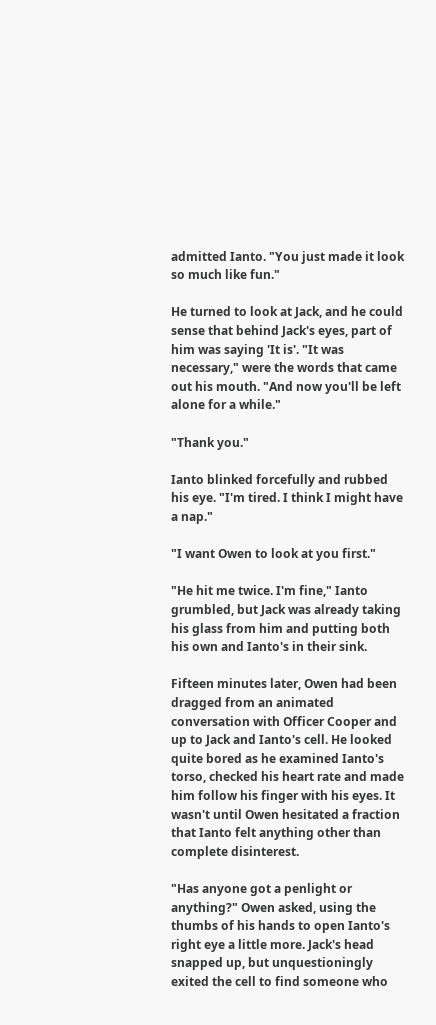admitted Ianto. "You just made it look so much like fun."

He turned to look at Jack, and he could sense that behind Jack's eyes, part of him was saying 'It is'. "It was necessary," were the words that came out his mouth. "And now you'll be left alone for a while."

"Thank you."

Ianto blinked forcefully and rubbed his eye. "I'm tired. I think I might have a nap."

"I want Owen to look at you first."

"He hit me twice. I'm fine," Ianto grumbled, but Jack was already taking his glass from him and putting both his own and Ianto's in their sink.

Fifteen minutes later, Owen had been dragged from an animated conversation with Officer Cooper and up to Jack and Ianto's cell. He looked quite bored as he examined Ianto's torso, checked his heart rate and made him follow his finger with his eyes. It wasn't until Owen hesitated a fraction that Ianto felt anything other than complete disinterest.

"Has anyone got a penlight or anything?" Owen asked, using the thumbs of his hands to open Ianto's right eye a little more. Jack's head snapped up, but unquestioningly exited the cell to find someone who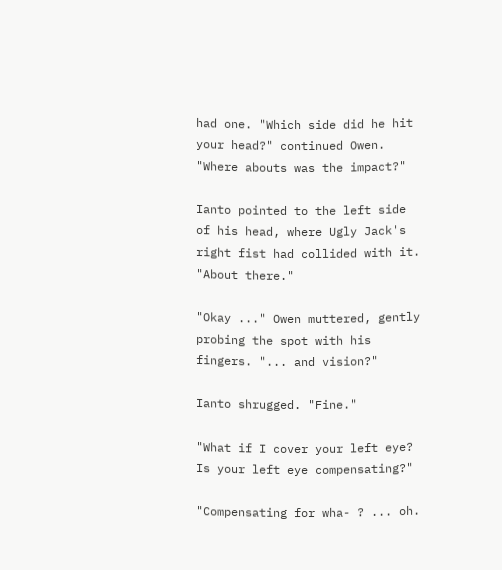had one. "Which side did he hit your head?" continued Owen. "Where abouts was the impact?"

Ianto pointed to the left side of his head, where Ugly Jack's right fist had collided with it. "About there."

"Okay ..." Owen muttered, gently probing the spot with his fingers. "... and vision?"

Ianto shrugged. "Fine."

"What if I cover your left eye? Is your left eye compensating?"

"Compensating for wha- ? ... oh.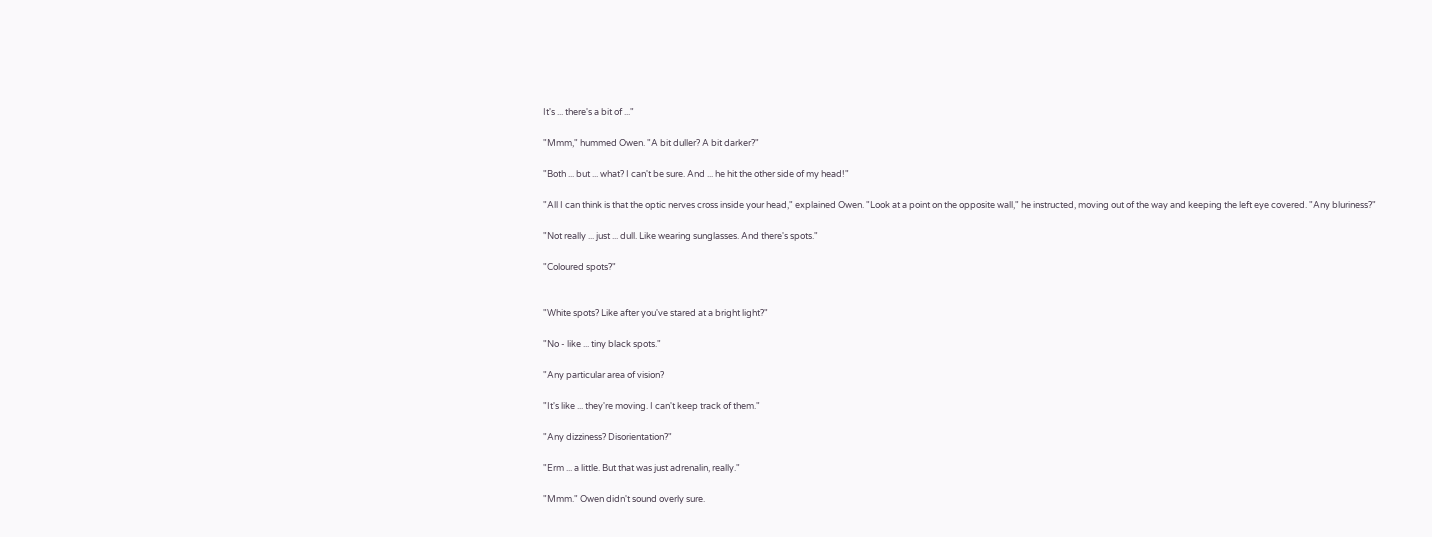It's ... there's a bit of ..."

"Mmm," hummed Owen. "A bit duller? A bit darker?"

"Both ... but ... what? I can't be sure. And ... he hit the other side of my head!"

"All I can think is that the optic nerves cross inside your head," explained Owen. "Look at a point on the opposite wall," he instructed, moving out of the way and keeping the left eye covered. "Any bluriness?"

"Not really ... just ... dull. Like wearing sunglasses. And there's spots."

"Coloured spots?"


"White spots? Like after you've stared at a bright light?"

"No - like ... tiny black spots."

"Any particular area of vision?

"It's like ... they're moving. I can't keep track of them."

"Any dizziness? Disorientation?"

"Erm ... a little. But that was just adrenalin, really."

"Mmm." Owen didn't sound overly sure.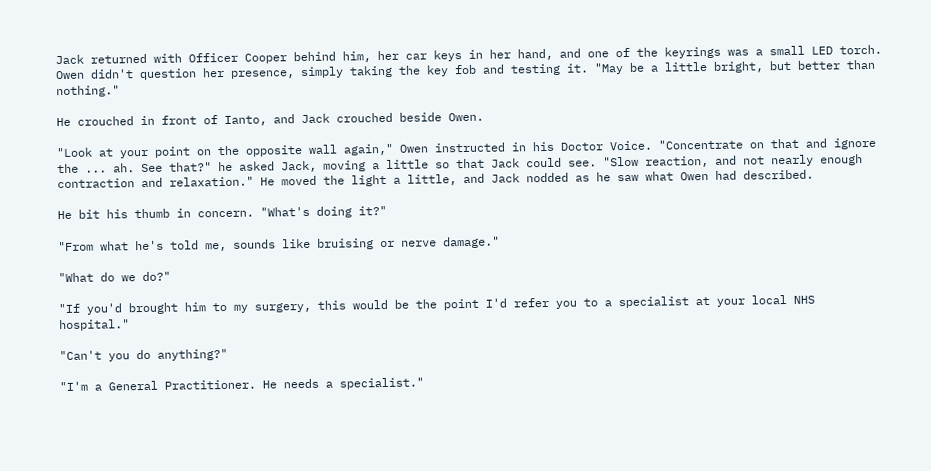Jack returned with Officer Cooper behind him, her car keys in her hand, and one of the keyrings was a small LED torch. Owen didn't question her presence, simply taking the key fob and testing it. "May be a little bright, but better than nothing."

He crouched in front of Ianto, and Jack crouched beside Owen.

"Look at your point on the opposite wall again," Owen instructed in his Doctor Voice. "Concentrate on that and ignore the ... ah. See that?" he asked Jack, moving a little so that Jack could see. "Slow reaction, and not nearly enough contraction and relaxation." He moved the light a little, and Jack nodded as he saw what Owen had described.

He bit his thumb in concern. "What's doing it?"

"From what he's told me, sounds like bruising or nerve damage."

"What do we do?"

"If you'd brought him to my surgery, this would be the point I'd refer you to a specialist at your local NHS hospital."

"Can't you do anything?"

"I'm a General Practitioner. He needs a specialist."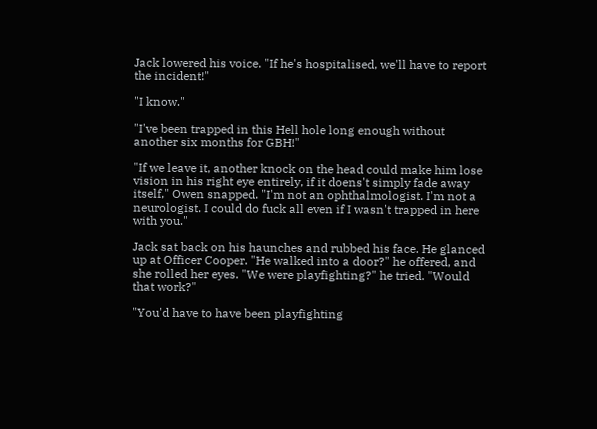Jack lowered his voice. "If he's hospitalised, we'll have to report the incident!"

"I know."

"I've been trapped in this Hell hole long enough without another six months for GBH!"

"If we leave it, another knock on the head could make him lose vision in his right eye entirely, if it doens't simply fade away itself," Owen snapped. "I'm not an ophthalmologist. I'm not a neurologist. I could do fuck all even if I wasn't trapped in here with you."

Jack sat back on his haunches and rubbed his face. He glanced up at Officer Cooper. "He walked into a door?" he offered, and she rolled her eyes. "We were playfighting?" he tried. "Would that work?"

"You'd have to have been playfighting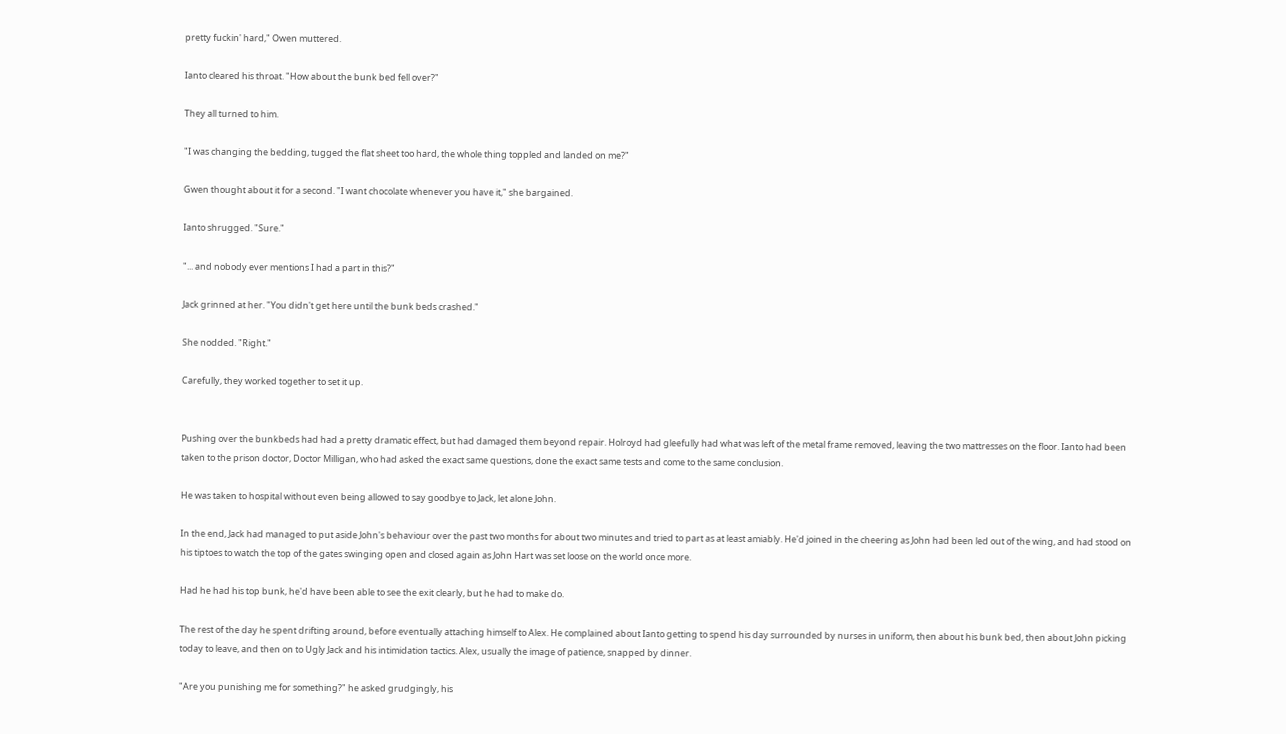pretty fuckin' hard," Owen muttered.

Ianto cleared his throat. "How about the bunk bed fell over?"

They all turned to him.

"I was changing the bedding, tugged the flat sheet too hard, the whole thing toppled and landed on me?"

Gwen thought about it for a second. "I want chocolate whenever you have it," she bargained.

Ianto shrugged. "Sure."

"... and nobody ever mentions I had a part in this?"

Jack grinned at her. "You didn't get here until the bunk beds crashed."

She nodded. "Right."

Carefully, they worked together to set it up.


Pushing over the bunkbeds had had a pretty dramatic effect, but had damaged them beyond repair. Holroyd had gleefully had what was left of the metal frame removed, leaving the two mattresses on the floor. Ianto had been taken to the prison doctor, Doctor Milligan, who had asked the exact same questions, done the exact same tests and come to the same conclusion.

He was taken to hospital without even being allowed to say goodbye to Jack, let alone John.

In the end, Jack had managed to put aside John's behaviour over the past two months for about two minutes and tried to part as at least amiably. He'd joined in the cheering as John had been led out of the wing, and had stood on his tiptoes to watch the top of the gates swinging open and closed again as John Hart was set loose on the world once more.

Had he had his top bunk, he'd have been able to see the exit clearly, but he had to make do.

The rest of the day he spent drifting around, before eventually attaching himself to Alex. He complained about Ianto getting to spend his day surrounded by nurses in uniform, then about his bunk bed, then about John picking today to leave, and then on to Ugly Jack and his intimidation tactics. Alex, usually the image of patience, snapped by dinner.

"Are you punishing me for something?" he asked grudgingly, his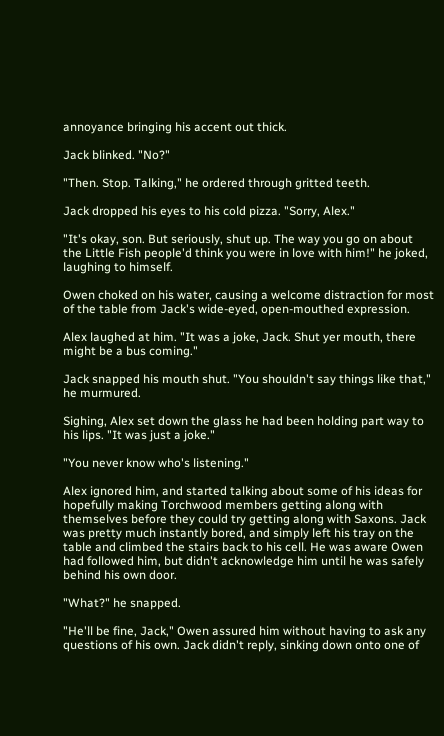annoyance bringing his accent out thick.

Jack blinked. "No?"

"Then. Stop. Talking," he ordered through gritted teeth.

Jack dropped his eyes to his cold pizza. "Sorry, Alex."

"It's okay, son. But seriously, shut up. The way you go on about the Little Fish people'd think you were in love with him!" he joked, laughing to himself.

Owen choked on his water, causing a welcome distraction for most of the table from Jack's wide-eyed, open-mouthed expression.

Alex laughed at him. "It was a joke, Jack. Shut yer mouth, there might be a bus coming."

Jack snapped his mouth shut. "You shouldn't say things like that," he murmured.

Sighing, Alex set down the glass he had been holding part way to his lips. "It was just a joke."

"You never know who's listening."

Alex ignored him, and started talking about some of his ideas for hopefully making Torchwood members getting along with themselves before they could try getting along with Saxons. Jack was pretty much instantly bored, and simply left his tray on the table and climbed the stairs back to his cell. He was aware Owen had followed him, but didn't acknowledge him until he was safely behind his own door.

"What?" he snapped.

"He'll be fine, Jack," Owen assured him without having to ask any questions of his own. Jack didn't reply, sinking down onto one of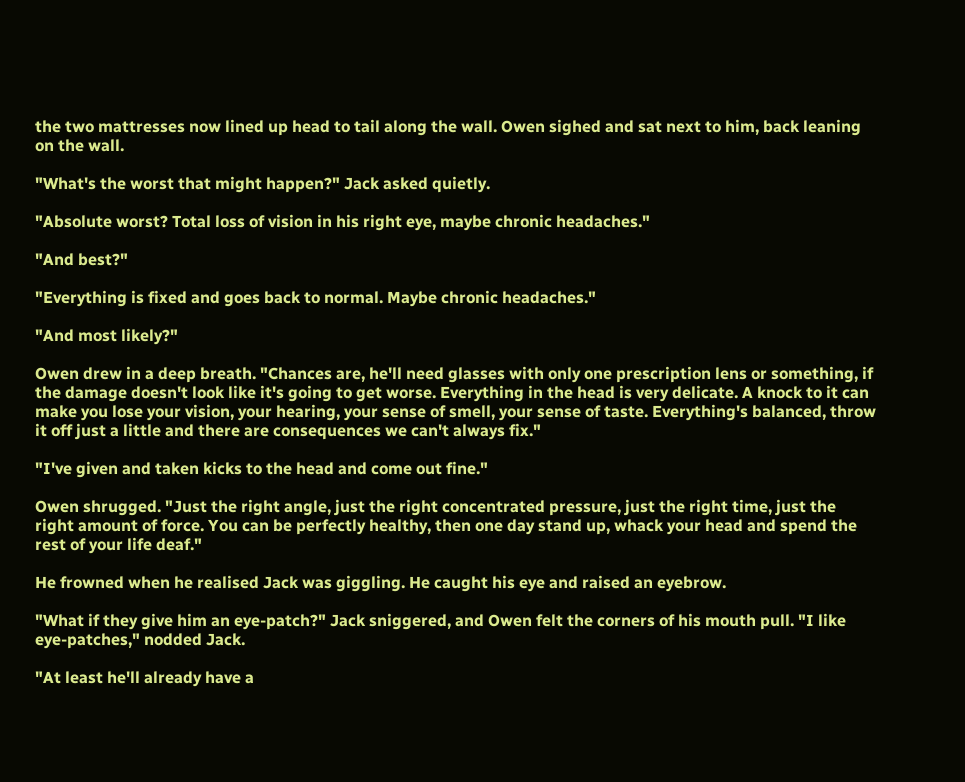the two mattresses now lined up head to tail along the wall. Owen sighed and sat next to him, back leaning on the wall.

"What's the worst that might happen?" Jack asked quietly.

"Absolute worst? Total loss of vision in his right eye, maybe chronic headaches."

"And best?"

"Everything is fixed and goes back to normal. Maybe chronic headaches."

"And most likely?"

Owen drew in a deep breath. "Chances are, he'll need glasses with only one prescription lens or something, if the damage doesn't look like it's going to get worse. Everything in the head is very delicate. A knock to it can make you lose your vision, your hearing, your sense of smell, your sense of taste. Everything's balanced, throw it off just a little and there are consequences we can't always fix."

"I've given and taken kicks to the head and come out fine."

Owen shrugged. "Just the right angle, just the right concentrated pressure, just the right time, just the right amount of force. You can be perfectly healthy, then one day stand up, whack your head and spend the rest of your life deaf."

He frowned when he realised Jack was giggling. He caught his eye and raised an eyebrow.

"What if they give him an eye-patch?" Jack sniggered, and Owen felt the corners of his mouth pull. "I like eye-patches," nodded Jack.

"At least he'll already have a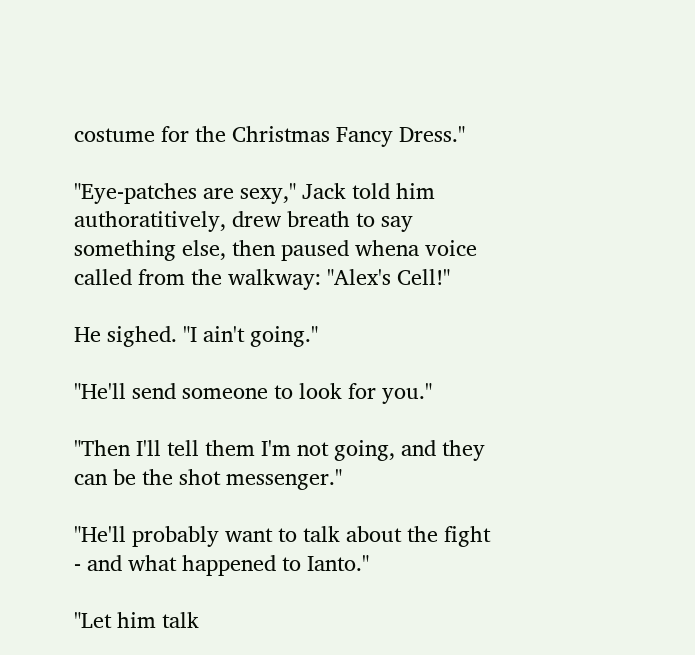costume for the Christmas Fancy Dress."

"Eye-patches are sexy," Jack told him authoratitively, drew breath to say something else, then paused whena voice called from the walkway: "Alex's Cell!"

He sighed. "I ain't going."

"He'll send someone to look for you."

"Then I'll tell them I'm not going, and they can be the shot messenger."

"He'll probably want to talk about the fight - and what happened to Ianto."

"Let him talk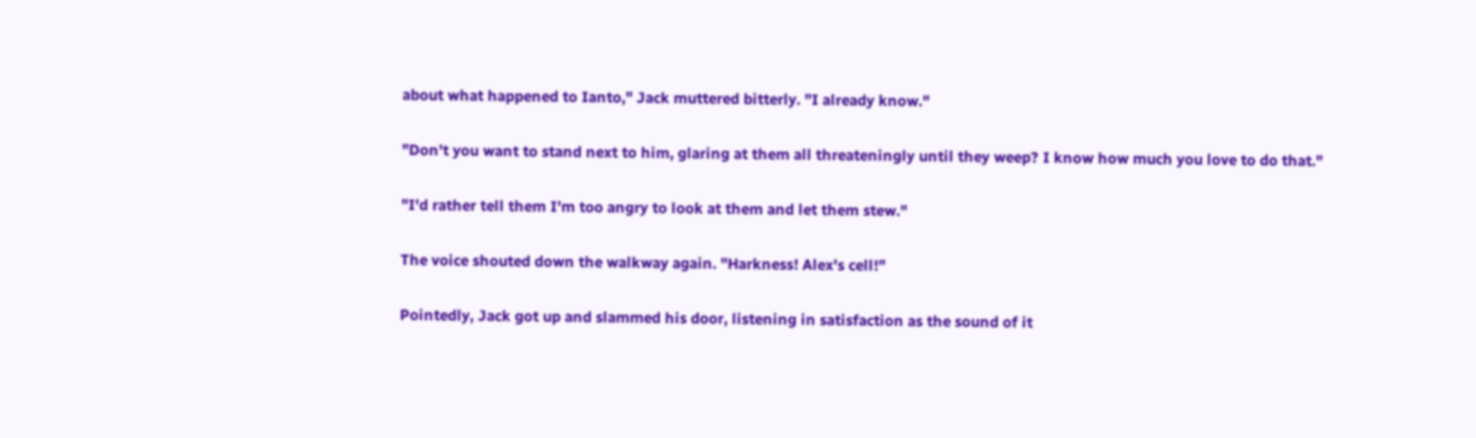about what happened to Ianto," Jack muttered bitterly. "I already know."

"Don't you want to stand next to him, glaring at them all threateningly until they weep? I know how much you love to do that."

"I'd rather tell them I'm too angry to look at them and let them stew."

The voice shouted down the walkway again. "Harkness! Alex's cell!"

Pointedly, Jack got up and slammed his door, listening in satisfaction as the sound of it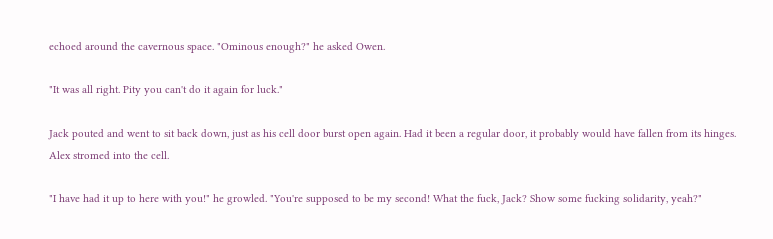echoed around the cavernous space. "Ominous enough?" he asked Owen.

"It was all right. Pity you can't do it again for luck."

Jack pouted and went to sit back down, just as his cell door burst open again. Had it been a regular door, it probably would have fallen from its hinges. Alex stromed into the cell.

"I have had it up to here with you!" he growled. "You're supposed to be my second! What the fuck, Jack? Show some fucking solidarity, yeah?"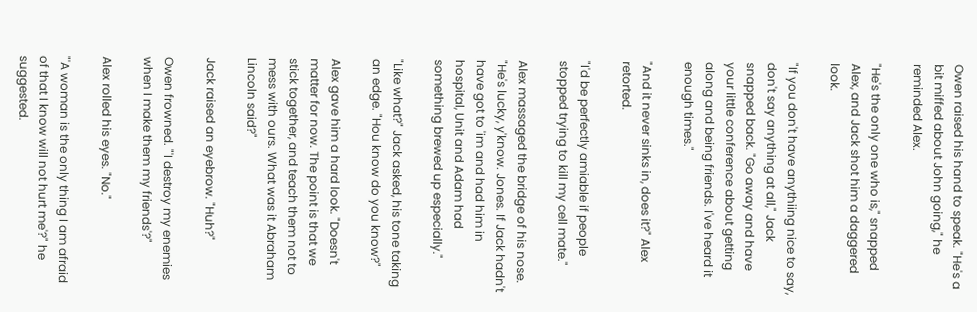Owen raised his hand to speak. "He's a bit miffed about John going," he reminded Alex.

"He's the only one who is," snapped Alex, and Jack shot him a daggered look.

"If you don't have anythiing nice to say, don't say anything at all," Jack snapped back. "Go away and have your little conference about getting along and being friends. I've heard it enough times."

"And it never sinks in, does it?" Alex retorted.

"I'd be perfectly amiable if people stopped trying to kill my cell mate."

Alex massaged the bridge of his nose. "He's lucky, y'know. Jones. If Jack hadn't have got to 'im and had him in hospital, Unit and Adam had something brewed up especially."

"Like what?" Jack asked, his tone taking an edge. "Hou know do you know?"

Alex gave him a hard look. "Doesn't matter for now. The point is that we stick together, and teach them not to mess with ours. What was it Abraham Lincoln said?"

Jack raised an eyebrow. "Huh?"

Owen frowned. "'I destroy my enemies when I make them my friends'?"

Alex rolled his eyes. "No."

"'A woman is the only thing I am afraid of that I know will not hurt me'?" he suggested.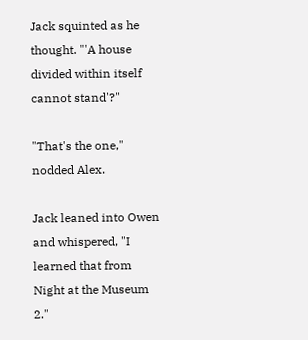Jack squinted as he thought. "'A house divided within itself cannot stand'?"

"That's the one," nodded Alex.

Jack leaned into Owen and whispered, "I learned that from Night at the Museum 2."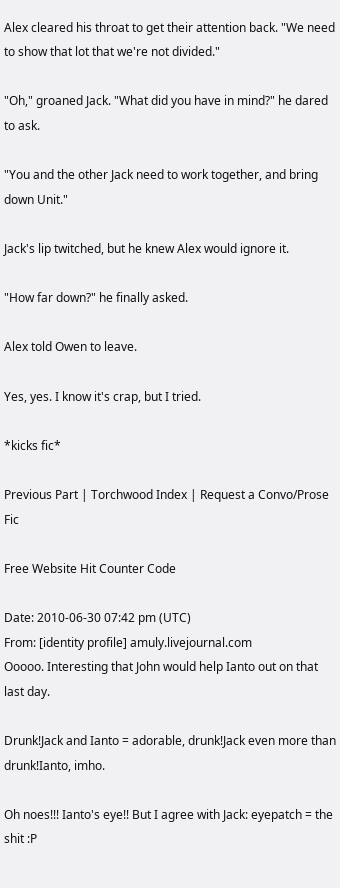Alex cleared his throat to get their attention back. "We need to show that lot that we're not divided."

"Oh," groaned Jack. "What did you have in mind?" he dared to ask.

"You and the other Jack need to work together, and bring down Unit."

Jack's lip twitched, but he knew Alex would ignore it.

"How far down?" he finally asked.

Alex told Owen to leave.

Yes, yes. I know it's crap, but I tried.

*kicks fic*

Previous Part | Torchwood Index | Request a Convo/Prose Fic

Free Website Hit Counter Code

Date: 2010-06-30 07:42 pm (UTC)
From: [identity profile] amuly.livejournal.com
Ooooo. Interesting that John would help Ianto out on that last day.

Drunk!Jack and Ianto = adorable, drunk!Jack even more than drunk!Ianto, imho.

Oh noes!!! Ianto's eye!! But I agree with Jack: eyepatch = the shit :P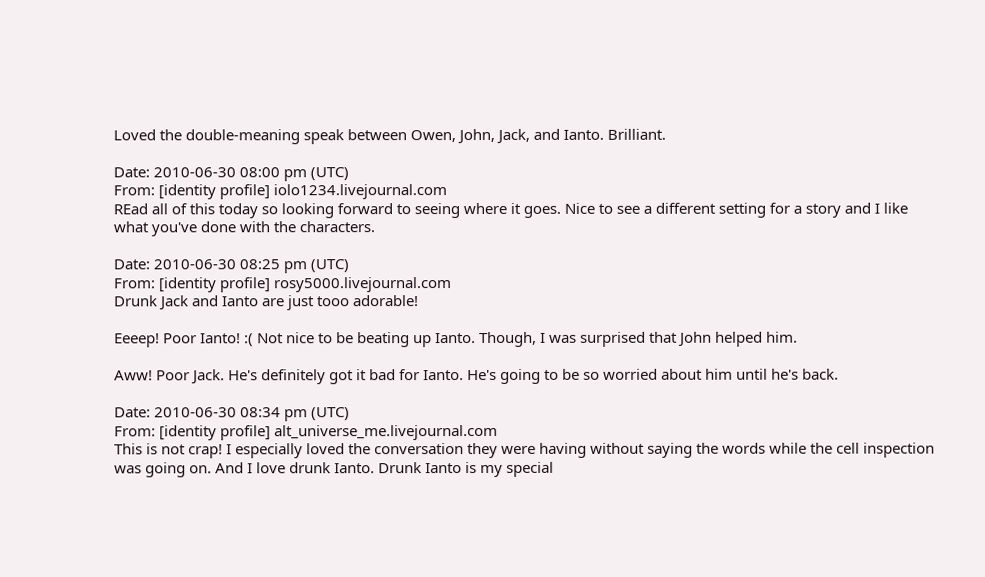Loved the double-meaning speak between Owen, John, Jack, and Ianto. Brilliant.

Date: 2010-06-30 08:00 pm (UTC)
From: [identity profile] iolo1234.livejournal.com
REad all of this today so looking forward to seeing where it goes. Nice to see a different setting for a story and I like what you've done with the characters.

Date: 2010-06-30 08:25 pm (UTC)
From: [identity profile] rosy5000.livejournal.com
Drunk Jack and Ianto are just tooo adorable!

Eeeep! Poor Ianto! :( Not nice to be beating up Ianto. Though, I was surprised that John helped him.

Aww! Poor Jack. He's definitely got it bad for Ianto. He's going to be so worried about him until he's back.

Date: 2010-06-30 08:34 pm (UTC)
From: [identity profile] alt_universe_me.livejournal.com
This is not crap! I especially loved the conversation they were having without saying the words while the cell inspection was going on. And I love drunk Ianto. Drunk Ianto is my special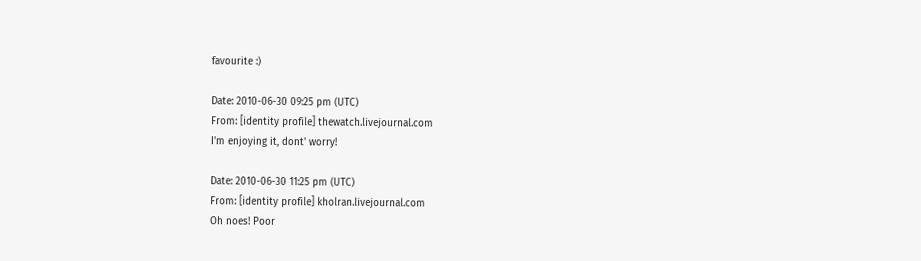favourite :)

Date: 2010-06-30 09:25 pm (UTC)
From: [identity profile] thewatch.livejournal.com
I'm enjoying it, dont' worry!

Date: 2010-06-30 11:25 pm (UTC)
From: [identity profile] kholran.livejournal.com
Oh noes! Poor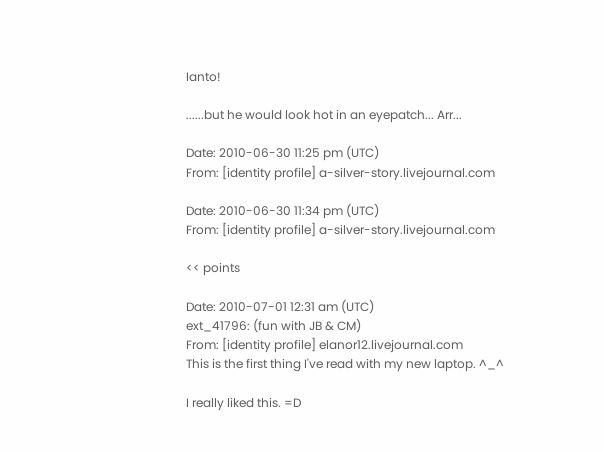Ianto!

......but he would look hot in an eyepatch... Arr...

Date: 2010-06-30 11:25 pm (UTC)
From: [identity profile] a-silver-story.livejournal.com

Date: 2010-06-30 11:34 pm (UTC)
From: [identity profile] a-silver-story.livejournal.com

<< points

Date: 2010-07-01 12:31 am (UTC)
ext_41796: (fun with JB & CM)
From: [identity profile] elanor12.livejournal.com
This is the first thing I've read with my new laptop. ^_^

I really liked this. =D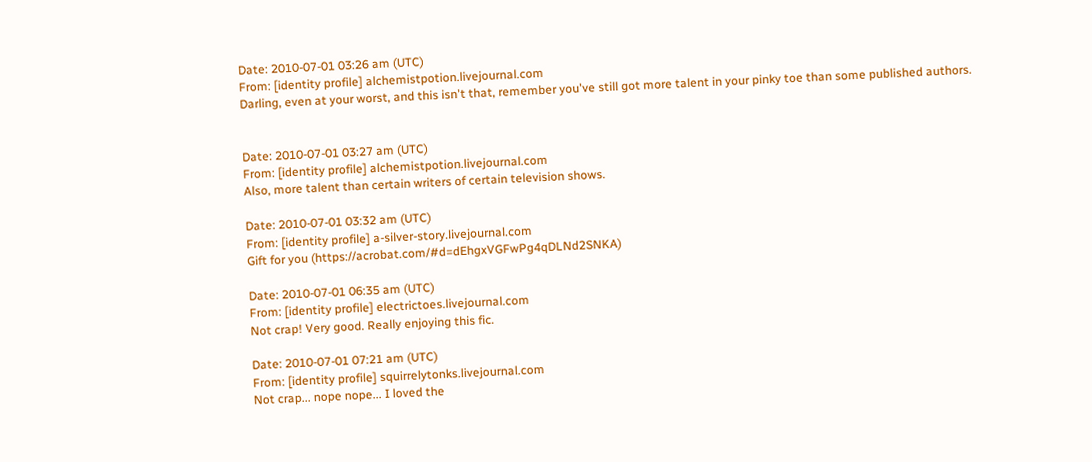Date: 2010-07-01 03:26 am (UTC)
From: [identity profile] alchemistpotion.livejournal.com
Darling, even at your worst, and this isn't that, remember you've still got more talent in your pinky toe than some published authors.


Date: 2010-07-01 03:27 am (UTC)
From: [identity profile] alchemistpotion.livejournal.com
Also, more talent than certain writers of certain television shows.

Date: 2010-07-01 03:32 am (UTC)
From: [identity profile] a-silver-story.livejournal.com
Gift for you (https://acrobat.com/#d=dEhgxVGFwPg4qDLNd2SNKA)

Date: 2010-07-01 06:35 am (UTC)
From: [identity profile] electrictoes.livejournal.com
Not crap! Very good. Really enjoying this fic.

Date: 2010-07-01 07:21 am (UTC)
From: [identity profile] squirrelytonks.livejournal.com
Not crap... nope nope... I loved the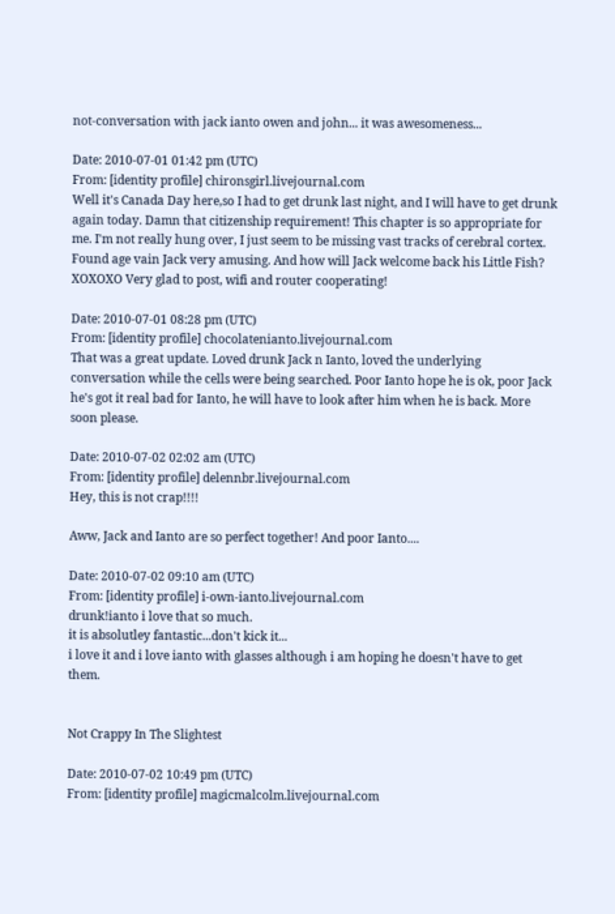not-conversation with jack ianto owen and john... it was awesomeness...

Date: 2010-07-01 01:42 pm (UTC)
From: [identity profile] chironsgirl.livejournal.com
Well it's Canada Day here,so I had to get drunk last night, and I will have to get drunk again today. Damn that citizenship requirement! This chapter is so appropriate for me. I'm not really hung over, I just seem to be missing vast tracks of cerebral cortex.
Found age vain Jack very amusing. And how will Jack welcome back his Little Fish?
XOXOXO Very glad to post, wifi and router cooperating!

Date: 2010-07-01 08:28 pm (UTC)
From: [identity profile] chocolatenianto.livejournal.com
That was a great update. Loved drunk Jack n Ianto, loved the underlying conversation while the cells were being searched. Poor Ianto hope he is ok, poor Jack he's got it real bad for Ianto, he will have to look after him when he is back. More soon please.

Date: 2010-07-02 02:02 am (UTC)
From: [identity profile] delennbr.livejournal.com
Hey, this is not crap!!!!

Aww, Jack and Ianto are so perfect together! And poor Ianto....

Date: 2010-07-02 09:10 am (UTC)
From: [identity profile] i-own-ianto.livejournal.com
drunk!ianto i love that so much.
it is absolutley fantastic...don't kick it...
i love it and i love ianto with glasses although i am hoping he doesn't have to get them.


Not Crappy In The Slightest

Date: 2010-07-02 10:49 pm (UTC)
From: [identity profile] magicmalcolm.livejournal.com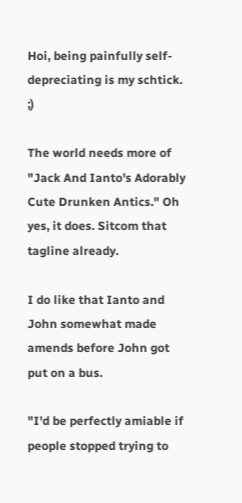Hoi, being painfully self-depreciating is my schtick. ;)

The world needs more of "Jack And Ianto's Adorably Cute Drunken Antics." Oh yes, it does. Sitcom that tagline already.

I do like that Ianto and John somewhat made amends before John got put on a bus.

"I'd be perfectly amiable if people stopped trying to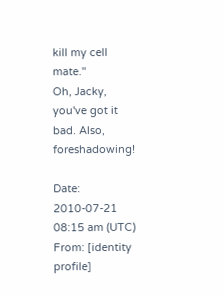kill my cell mate."
Oh, Jacky, you've got it bad. Also, foreshadowing!

Date: 2010-07-21 08:15 am (UTC)
From: [identity profile]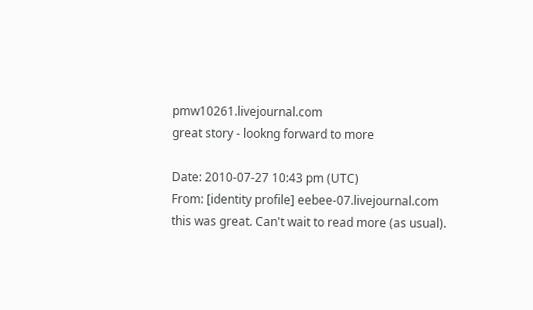pmw10261.livejournal.com
great story - lookng forward to more

Date: 2010-07-27 10:43 pm (UTC)
From: [identity profile] eebee-07.livejournal.com
this was great. Can't wait to read more (as usual).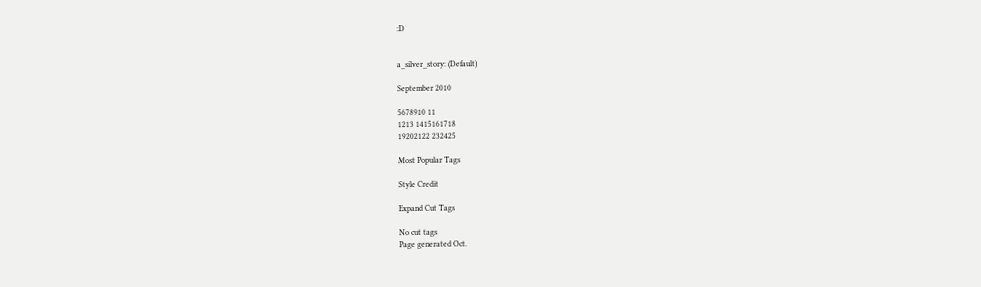:D


a_silver_story: (Default)

September 2010

5678910 11
1213 1415161718
19202122 232425

Most Popular Tags

Style Credit

Expand Cut Tags

No cut tags
Page generated Oct.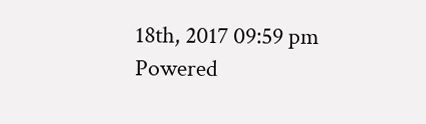18th, 2017 09:59 pm
Powered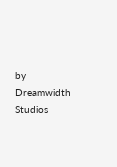by Dreamwidth Studios